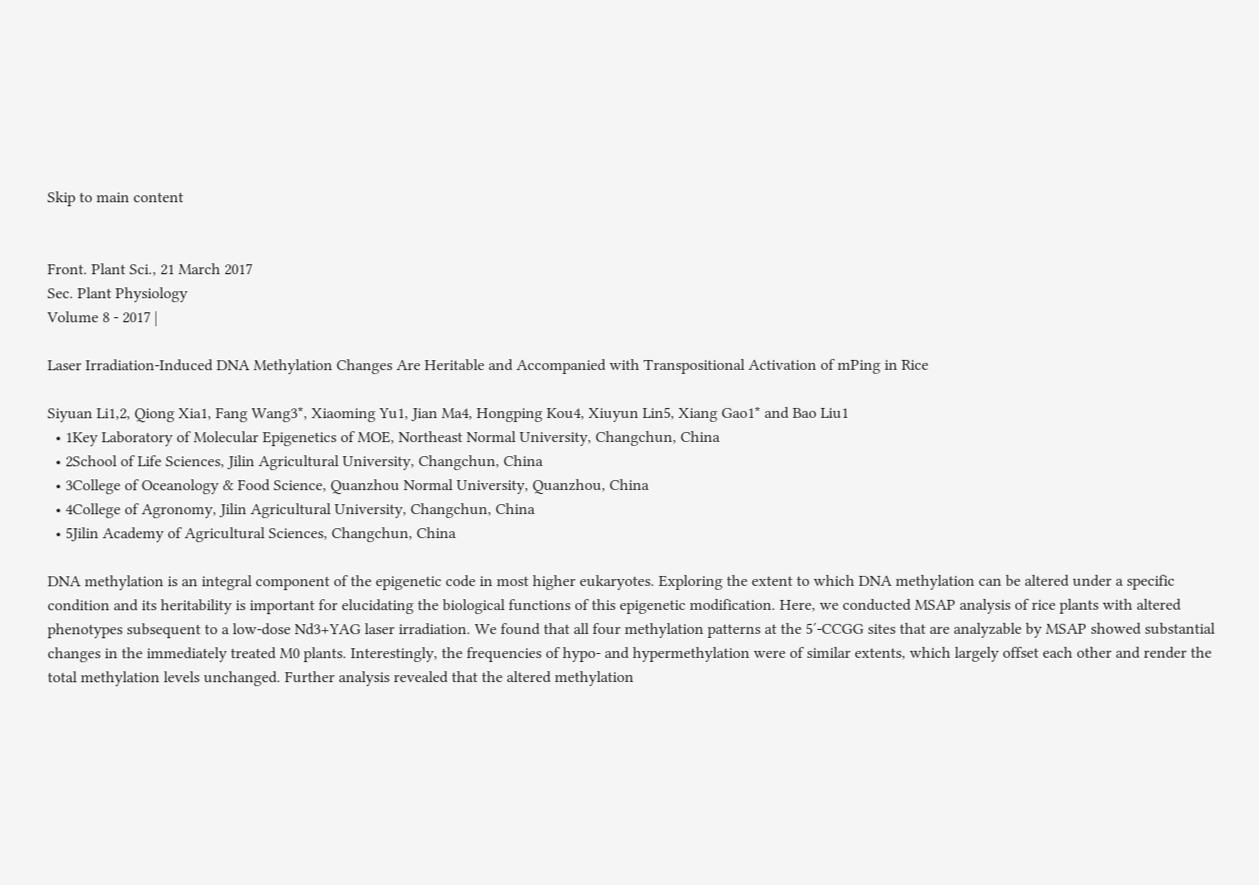Skip to main content


Front. Plant Sci., 21 March 2017
Sec. Plant Physiology
Volume 8 - 2017 |

Laser Irradiation-Induced DNA Methylation Changes Are Heritable and Accompanied with Transpositional Activation of mPing in Rice

Siyuan Li1,2, Qiong Xia1, Fang Wang3*, Xiaoming Yu1, Jian Ma4, Hongping Kou4, Xiuyun Lin5, Xiang Gao1* and Bao Liu1
  • 1Key Laboratory of Molecular Epigenetics of MOE, Northeast Normal University, Changchun, China
  • 2School of Life Sciences, Jilin Agricultural University, Changchun, China
  • 3College of Oceanology & Food Science, Quanzhou Normal University, Quanzhou, China
  • 4College of Agronomy, Jilin Agricultural University, Changchun, China
  • 5Jilin Academy of Agricultural Sciences, Changchun, China

DNA methylation is an integral component of the epigenetic code in most higher eukaryotes. Exploring the extent to which DNA methylation can be altered under a specific condition and its heritability is important for elucidating the biological functions of this epigenetic modification. Here, we conducted MSAP analysis of rice plants with altered phenotypes subsequent to a low-dose Nd3+YAG laser irradiation. We found that all four methylation patterns at the 5′-CCGG sites that are analyzable by MSAP showed substantial changes in the immediately treated M0 plants. Interestingly, the frequencies of hypo- and hypermethylation were of similar extents, which largely offset each other and render the total methylation levels unchanged. Further analysis revealed that the altered methylation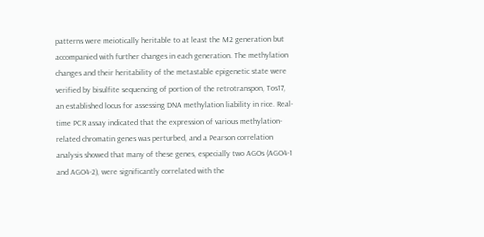patterns were meiotically heritable to at least the M2 generation but accompanied with further changes in each generation. The methylation changes and their heritability of the metastable epigenetic state were verified by bisulfite sequencing of portion of the retrotranspon, Tos17, an established locus for assessing DNA methylation liability in rice. Real-time PCR assay indicated that the expression of various methylation-related chromatin genes was perturbed, and a Pearson correlation analysis showed that many of these genes, especially two AGOs (AGO4-1 and AGO4-2), were significantly correlated with the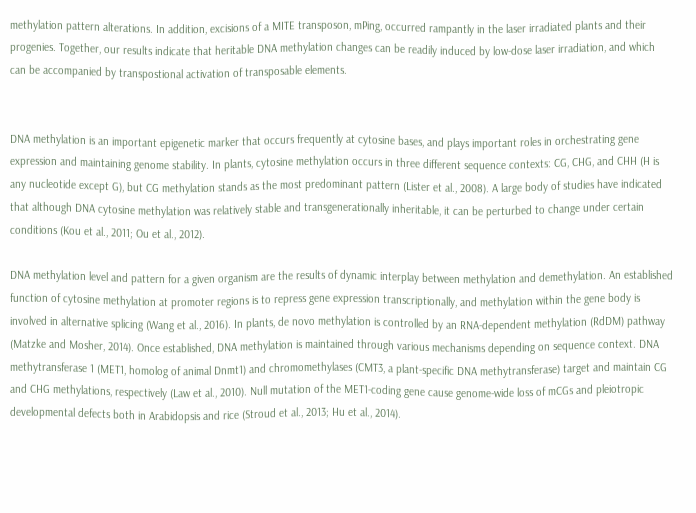methylation pattern alterations. In addition, excisions of a MITE transposon, mPing, occurred rampantly in the laser irradiated plants and their progenies. Together, our results indicate that heritable DNA methylation changes can be readily induced by low-dose laser irradiation, and which can be accompanied by transpostional activation of transposable elements.


DNA methylation is an important epigenetic marker that occurs frequently at cytosine bases, and plays important roles in orchestrating gene expression and maintaining genome stability. In plants, cytosine methylation occurs in three different sequence contexts: CG, CHG, and CHH (H is any nucleotide except G), but CG methylation stands as the most predominant pattern (Lister et al., 2008). A large body of studies have indicated that although DNA cytosine methylation was relatively stable and transgenerationally inheritable, it can be perturbed to change under certain conditions (Kou et al., 2011; Ou et al., 2012).

DNA methylation level and pattern for a given organism are the results of dynamic interplay between methylation and demethylation. An established function of cytosine methylation at promoter regions is to repress gene expression transcriptionally, and methylation within the gene body is involved in alternative splicing (Wang et al., 2016). In plants, de novo methylation is controlled by an RNA-dependent methylation (RdDM) pathway (Matzke and Mosher, 2014). Once established, DNA methylation is maintained through various mechanisms depending on sequence context. DNA methytransferase 1 (MET1, homolog of animal Dnmt1) and chromomethylases (CMT3, a plant-specific DNA methytransferase) target and maintain CG and CHG methylations, respectively (Law et al., 2010). Null mutation of the MET1-coding gene cause genome-wide loss of mCGs and pleiotropic developmental defects both in Arabidopsis and rice (Stroud et al., 2013; Hu et al., 2014).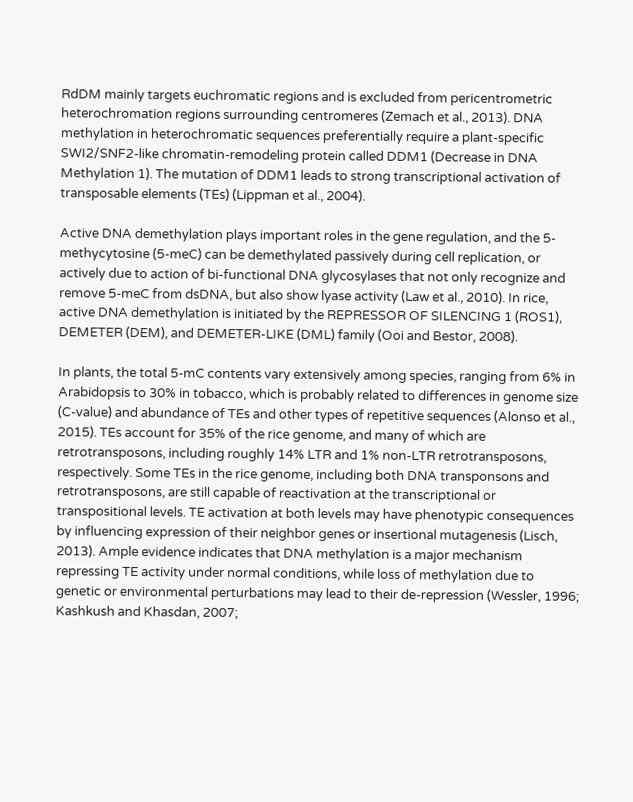RdDM mainly targets euchromatic regions and is excluded from pericentrometric heterochromation regions surrounding centromeres (Zemach et al., 2013). DNA methylation in heterochromatic sequences preferentially require a plant-specific SWI2/SNF2-like chromatin-remodeling protein called DDM1 (Decrease in DNA Methylation 1). The mutation of DDM1 leads to strong transcriptional activation of transposable elements (TEs) (Lippman et al., 2004).

Active DNA demethylation plays important roles in the gene regulation, and the 5-methycytosine (5-meC) can be demethylated passively during cell replication, or actively due to action of bi-functional DNA glycosylases that not only recognize and remove 5-meC from dsDNA, but also show lyase activity (Law et al., 2010). In rice, active DNA demethylation is initiated by the REPRESSOR OF SILENCING 1 (ROS1), DEMETER (DEM), and DEMETER-LIKE (DML) family (Ooi and Bestor, 2008).

In plants, the total 5-mC contents vary extensively among species, ranging from 6% in Arabidopsis to 30% in tobacco, which is probably related to differences in genome size (C-value) and abundance of TEs and other types of repetitive sequences (Alonso et al., 2015). TEs account for 35% of the rice genome, and many of which are retrotransposons, including roughly 14% LTR and 1% non-LTR retrotransposons, respectively. Some TEs in the rice genome, including both DNA transponsons and retrotransposons, are still capable of reactivation at the transcriptional or transpositional levels. TE activation at both levels may have phenotypic consequences by influencing expression of their neighbor genes or insertional mutagenesis (Lisch, 2013). Ample evidence indicates that DNA methylation is a major mechanism repressing TE activity under normal conditions, while loss of methylation due to genetic or environmental perturbations may lead to their de-repression (Wessler, 1996; Kashkush and Khasdan, 2007;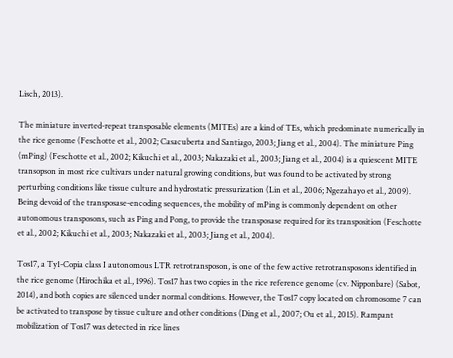Lisch, 2013).

The miniature inverted-repeat transposable elements (MITEs) are a kind of TEs, which predominate numerically in the rice genome (Feschotte et al., 2002; Casacuberta and Santiago, 2003; Jiang et al., 2004). The miniature Ping (mPing) (Feschotte et al., 2002; Kikuchi et al., 2003; Nakazaki et al., 2003; Jiang et al., 2004) is a quiescent MITE transopson in most rice cultivars under natural growing conditions, but was found to be activated by strong perturbing conditions like tissue culture and hydrostatic pressurization (Lin et al., 2006; Ngezahayo et al., 2009). Being devoid of the transposase-encoding sequences, the mobility of mPing is commonly dependent on other autonomous transposons, such as Ping and Pong, to provide the transposase required for its transposition (Feschotte et al., 2002; Kikuchi et al., 2003; Nakazaki et al., 2003; Jiang et al., 2004).

Tos17, a Ty1-Copia class I autonomous LTR retrotransposon, is one of the few active retrotransposons identified in the rice genome (Hirochika et al., 1996). Tos17 has two copies in the rice reference genome (cv. Nipponbare) (Sabot, 2014), and both copies are silenced under normal conditions. However, the Tos17 copy located on chromosome 7 can be activated to transpose by tissue culture and other conditions (Ding et al., 2007; Ou et al., 2015). Rampant mobilization of Tos17 was detected in rice lines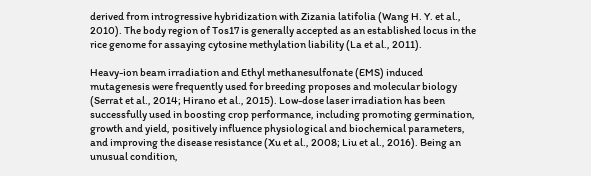derived from introgressive hybridization with Zizania latifolia (Wang H. Y. et al., 2010). The body region of Tos17 is generally accepted as an established locus in the rice genome for assaying cytosine methylation liability (La et al., 2011).

Heavy-ion beam irradiation and Ethyl methanesulfonate (EMS) induced mutagenesis were frequently used for breeding proposes and molecular biology (Serrat et al., 2014; Hirano et al., 2015). Low-dose laser irradiation has been successfully used in boosting crop performance, including promoting germination, growth and yield, positively influence physiological and biochemical parameters, and improving the disease resistance (Xu et al., 2008; Liu et al., 2016). Being an unusual condition,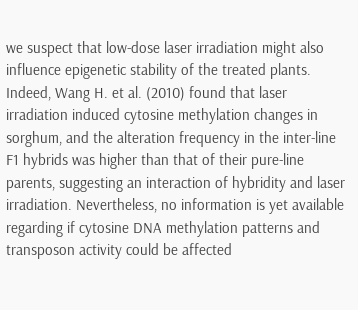we suspect that low-dose laser irradiation might also influence epigenetic stability of the treated plants. Indeed, Wang H. et al. (2010) found that laser irradiation induced cytosine methylation changes in sorghum, and the alteration frequency in the inter-line F1 hybrids was higher than that of their pure-line parents, suggesting an interaction of hybridity and laser irradiation. Nevertheless, no information is yet available regarding if cytosine DNA methylation patterns and transposon activity could be affected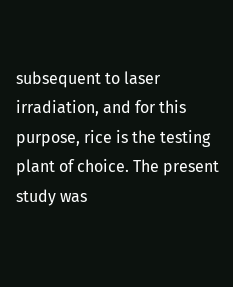subsequent to laser irradiation, and for this purpose, rice is the testing plant of choice. The present study was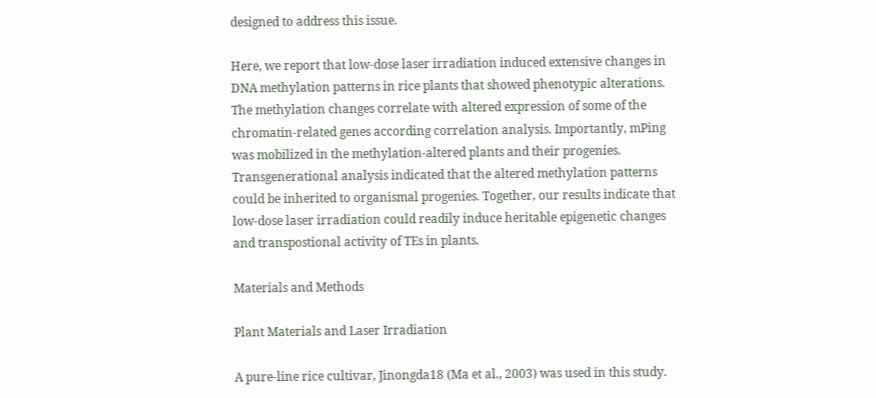designed to address this issue.

Here, we report that low-dose laser irradiation induced extensive changes in DNA methylation patterns in rice plants that showed phenotypic alterations. The methylation changes correlate with altered expression of some of the chromatin-related genes according correlation analysis. Importantly, mPing was mobilized in the methylation-altered plants and their progenies. Transgenerational analysis indicated that the altered methylation patterns could be inherited to organismal progenies. Together, our results indicate that low-dose laser irradiation could readily induce heritable epigenetic changes and transpostional activity of TEs in plants.

Materials and Methods

Plant Materials and Laser Irradiation

A pure-line rice cultivar, Jinongda18 (Ma et al., 2003) was used in this study.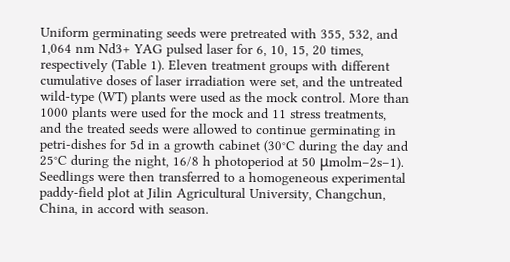Uniform germinating seeds were pretreated with 355, 532, and 1,064 nm Nd3+ YAG pulsed laser for 6, 10, 15, 20 times, respectively (Table 1). Eleven treatment groups with different cumulative doses of laser irradiation were set, and the untreated wild-type (WT) plants were used as the mock control. More than 1000 plants were used for the mock and 11 stress treatments, and the treated seeds were allowed to continue germinating in petri-dishes for 5d in a growth cabinet (30°C during the day and 25°C during the night, 16/8 h photoperiod at 50 μmolm−2s−1). Seedlings were then transferred to a homogeneous experimental paddy-field plot at Jilin Agricultural University, Changchun, China, in accord with season.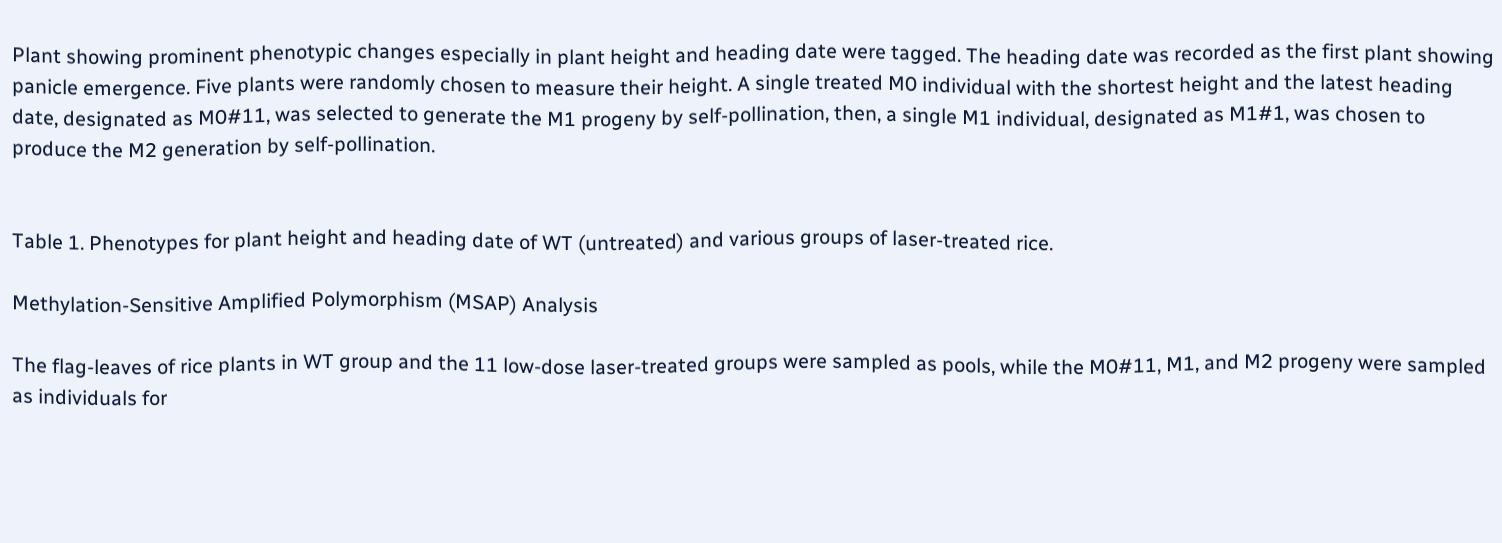Plant showing prominent phenotypic changes especially in plant height and heading date were tagged. The heading date was recorded as the first plant showing panicle emergence. Five plants were randomly chosen to measure their height. A single treated M0 individual with the shortest height and the latest heading date, designated as M0#11, was selected to generate the M1 progeny by self-pollination, then, a single M1 individual, designated as M1#1, was chosen to produce the M2 generation by self-pollination.


Table 1. Phenotypes for plant height and heading date of WT (untreated) and various groups of laser-treated rice.

Methylation-Sensitive Amplified Polymorphism (MSAP) Analysis

The flag-leaves of rice plants in WT group and the 11 low-dose laser-treated groups were sampled as pools, while the M0#11, M1, and M2 progeny were sampled as individuals for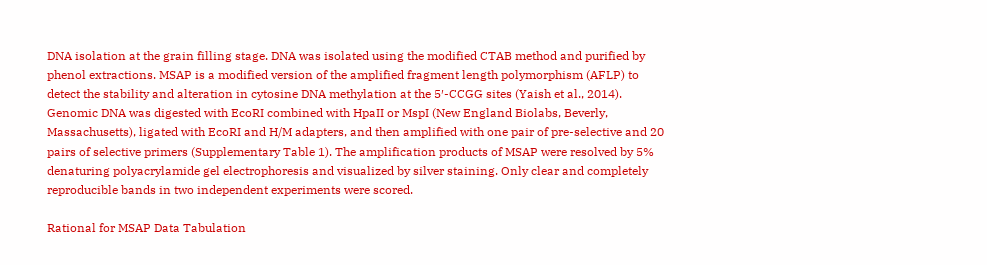DNA isolation at the grain filling stage. DNA was isolated using the modified CTAB method and purified by phenol extractions. MSAP is a modified version of the amplified fragment length polymorphism (AFLP) to detect the stability and alteration in cytosine DNA methylation at the 5′-CCGG sites (Yaish et al., 2014). Genomic DNA was digested with EcoRI combined with HpaII or MspI (New England Biolabs, Beverly, Massachusetts), ligated with EcoRI and H/M adapters, and then amplified with one pair of pre-selective and 20 pairs of selective primers (Supplementary Table 1). The amplification products of MSAP were resolved by 5% denaturing polyacrylamide gel electrophoresis and visualized by silver staining. Only clear and completely reproducible bands in two independent experiments were scored.

Rational for MSAP Data Tabulation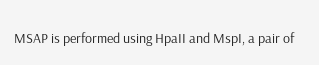MSAP is performed using HpaII and MspI, a pair of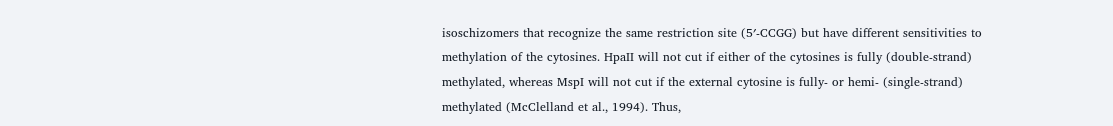isoschizomers that recognize the same restriction site (5′-CCGG) but have different sensitivities to methylation of the cytosines. HpaII will not cut if either of the cytosines is fully (double-strand) methylated, whereas MspI will not cut if the external cytosine is fully- or hemi- (single-strand) methylated (McClelland et al., 1994). Thus,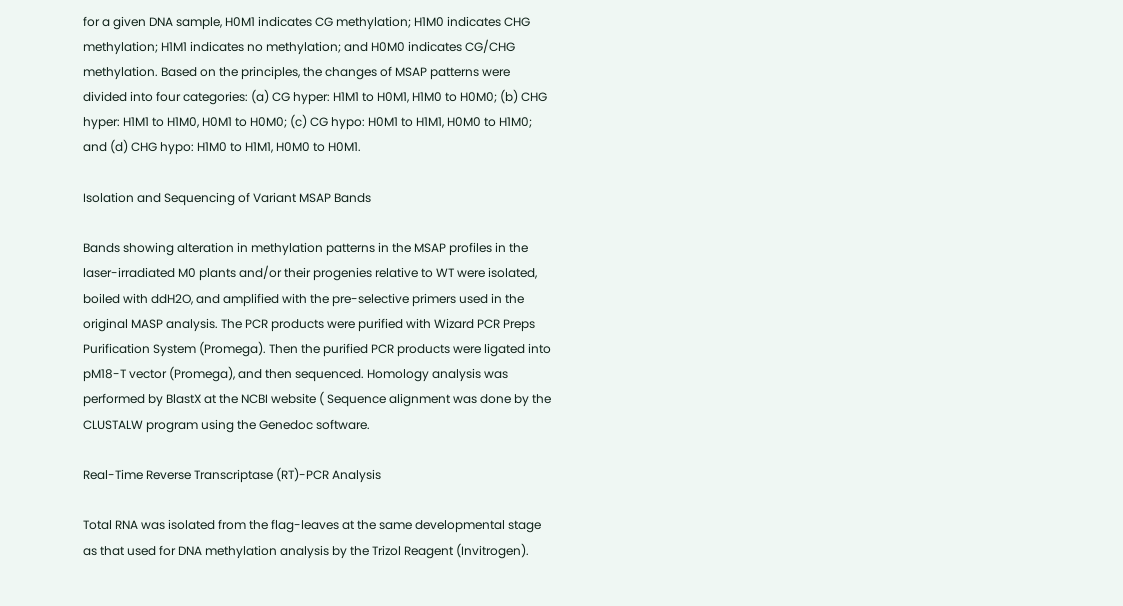for a given DNA sample, H0M1 indicates CG methylation; H1M0 indicates CHG methylation; H1M1 indicates no methylation; and H0M0 indicates CG/CHG methylation. Based on the principles, the changes of MSAP patterns were divided into four categories: (a) CG hyper: H1M1 to H0M1, H1M0 to H0M0; (b) CHG hyper: H1M1 to H1M0, H0M1 to H0M0; (c) CG hypo: H0M1 to H1M1, H0M0 to H1M0; and (d) CHG hypo: H1M0 to H1M1, H0M0 to H0M1.

Isolation and Sequencing of Variant MSAP Bands

Bands showing alteration in methylation patterns in the MSAP profiles in the laser-irradiated M0 plants and/or their progenies relative to WT were isolated, boiled with ddH2O, and amplified with the pre-selective primers used in the original MASP analysis. The PCR products were purified with Wizard PCR Preps Purification System (Promega). Then the purified PCR products were ligated into pM18-T vector (Promega), and then sequenced. Homology analysis was performed by BlastX at the NCBI website ( Sequence alignment was done by the CLUSTALW program using the Genedoc software.

Real-Time Reverse Transcriptase (RT)-PCR Analysis

Total RNA was isolated from the flag-leaves at the same developmental stage as that used for DNA methylation analysis by the Trizol Reagent (Invitrogen).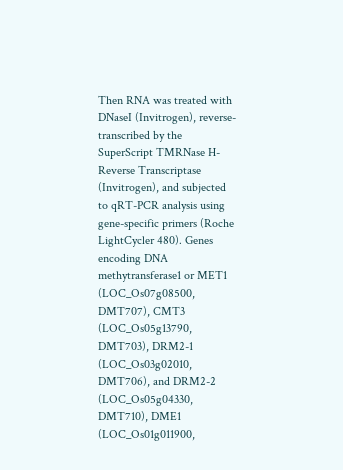Then RNA was treated with DNaseI (Invitrogen), reverse-transcribed by the SuperScript TMRNase H-Reverse Transcriptase (Invitrogen), and subjected to qRT-PCR analysis using gene-specific primers (Roche LightCycler 480). Genes encoding DNA methytransferase1 or MET1 (LOC_Os07g08500, DMT707), CMT3 (LOC_Os05g13790, DMT703), DRM2-1 (LOC_Os03g02010, DMT706), and DRM2-2 (LOC_Os05g04330, DMT710), DME1 (LOC_Os01g011900,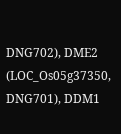DNG702), DME2 (LOC_Os05g37350, DNG701), DDM1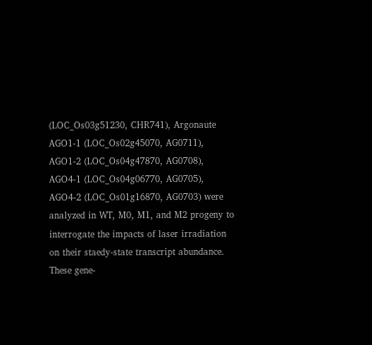(LOC_Os03g51230, CHR741), Argonaute AGO1-1 (LOC_Os02g45070, AG0711), AGO1-2 (LOC_Os04g47870, AG0708), AGO4-1 (LOC_Os04g06770, AG0705), AGO4-2 (LOC_Os01g16870, AG0703) were analyzed in WT, M0, M1, and M2 progeny to interrogate the impacts of laser irradiation on their staedy-state transcript abundance. These gene-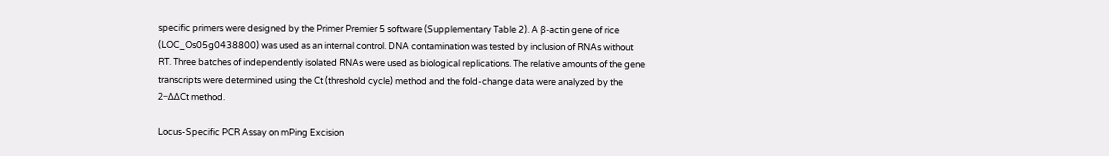specific primers were designed by the Primer Premier 5 software (Supplementary Table 2). A β-actin gene of rice (LOC_Os05g0438800) was used as an internal control. DNA contamination was tested by inclusion of RNAs without RT. Three batches of independently isolated RNAs were used as biological replications. The relative amounts of the gene transcripts were determined using the Ct (threshold cycle) method and the fold-change data were analyzed by the 2−ΔΔCt method.

Locus-Specific PCR Assay on mPing Excision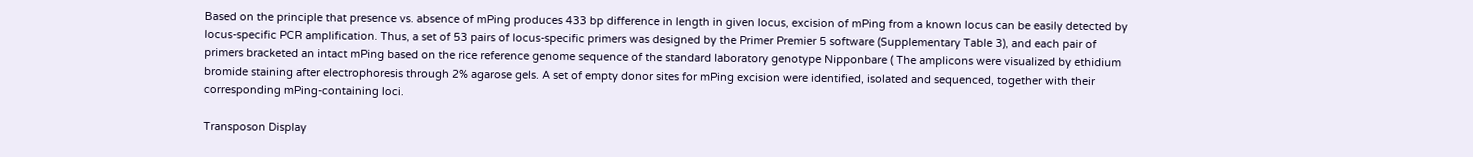Based on the principle that presence vs. absence of mPing produces 433 bp difference in length in given locus, excision of mPing from a known locus can be easily detected by locus-specific PCR amplification. Thus, a set of 53 pairs of locus-specific primers was designed by the Primer Premier 5 software (Supplementary Table 3), and each pair of primers bracketed an intact mPing based on the rice reference genome sequence of the standard laboratory genotype Nipponbare ( The amplicons were visualized by ethidium bromide staining after electrophoresis through 2% agarose gels. A set of empty donor sites for mPing excision were identified, isolated and sequenced, together with their corresponding mPing-containing loci.

Transposon Display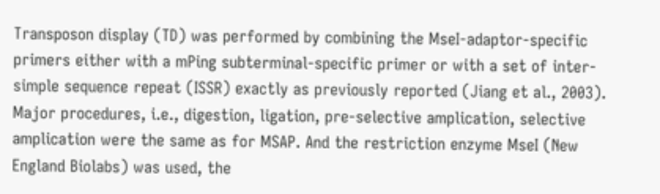Transposon display (TD) was performed by combining the MseI-adaptor-specific primers either with a mPing subterminal-specific primer or with a set of inter-simple sequence repeat (ISSR) exactly as previously reported (Jiang et al., 2003). Major procedures, i.e., digestion, ligation, pre-selective amplication, selective amplication were the same as for MSAP. And the restriction enzyme MseI (New England Biolabs) was used, the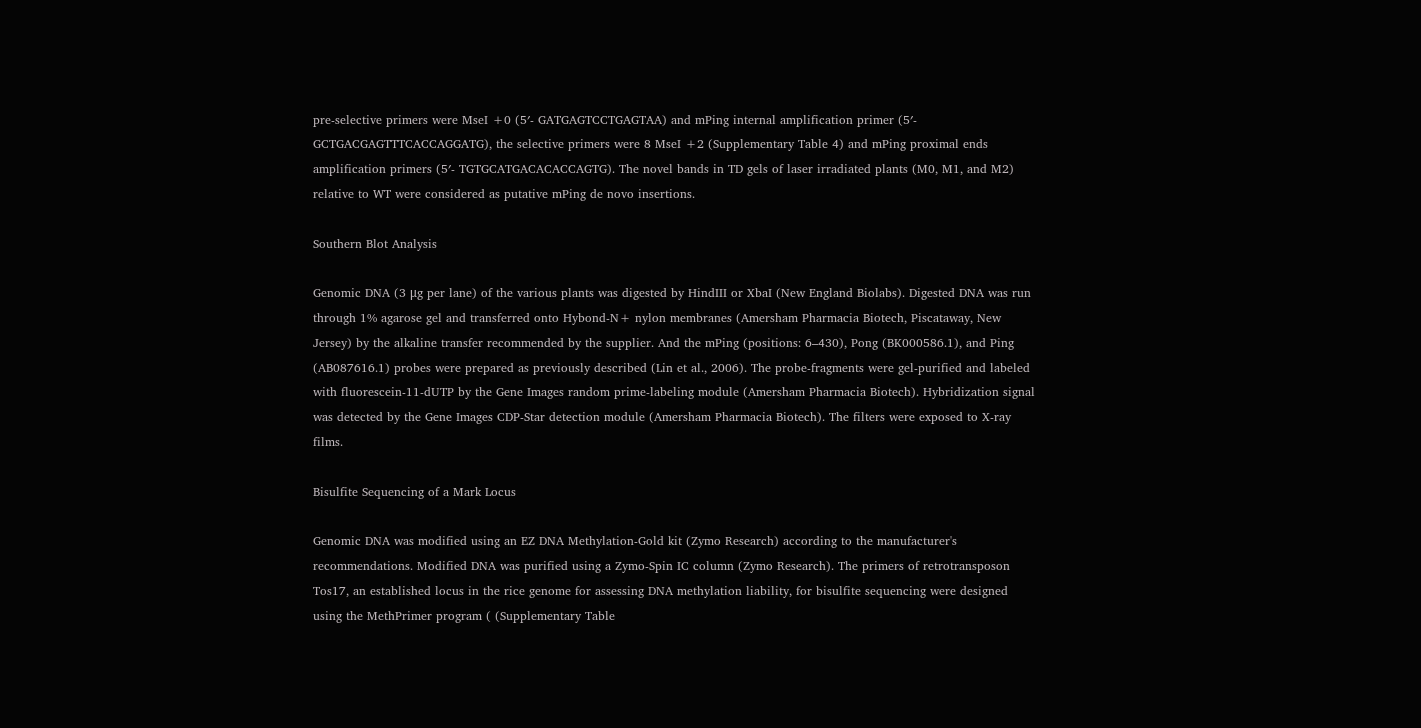pre-selective primers were MseI +0 (5′- GATGAGTCCTGAGTAA) and mPing internal amplification primer (5′- GCTGACGAGTTTCACCAGGATG), the selective primers were 8 MseI +2 (Supplementary Table 4) and mPing proximal ends amplification primers (5′- TGTGCATGACACACCAGTG). The novel bands in TD gels of laser irradiated plants (M0, M1, and M2) relative to WT were considered as putative mPing de novo insertions.

Southern Blot Analysis

Genomic DNA (3 μg per lane) of the various plants was digested by HindIII or XbaI (New England Biolabs). Digested DNA was run through 1% agarose gel and transferred onto Hybond-N+ nylon membranes (Amersham Pharmacia Biotech, Piscataway, New Jersey) by the alkaline transfer recommended by the supplier. And the mPing (positions: 6–430), Pong (BK000586.1), and Ping (AB087616.1) probes were prepared as previously described (Lin et al., 2006). The probe-fragments were gel-purified and labeled with fluorescein-11-dUTP by the Gene Images random prime-labeling module (Amersham Pharmacia Biotech). Hybridization signal was detected by the Gene Images CDP-Star detection module (Amersham Pharmacia Biotech). The filters were exposed to X-ray films.

Bisulfite Sequencing of a Mark Locus

Genomic DNA was modified using an EZ DNA Methylation-Gold kit (Zymo Research) according to the manufacturer's recommendations. Modified DNA was purified using a Zymo-Spin IC column (Zymo Research). The primers of retrotransposon Tos17, an established locus in the rice genome for assessing DNA methylation liability, for bisulfite sequencing were designed using the MethPrimer program ( (Supplementary Table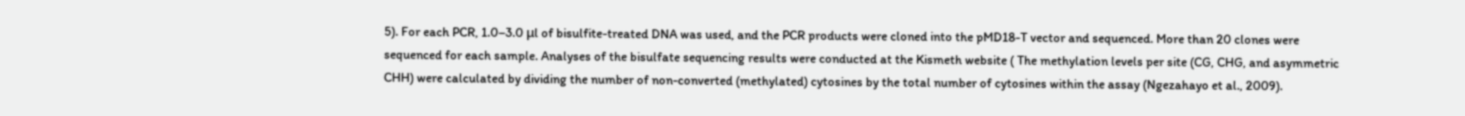5). For each PCR, 1.0–3.0 μl of bisulfite-treated DNA was used, and the PCR products were cloned into the pMD18-T vector and sequenced. More than 20 clones were sequenced for each sample. Analyses of the bisulfate sequencing results were conducted at the Kismeth website ( The methylation levels per site (CG, CHG, and asymmetric CHH) were calculated by dividing the number of non-converted (methylated) cytosines by the total number of cytosines within the assay (Ngezahayo et al., 2009).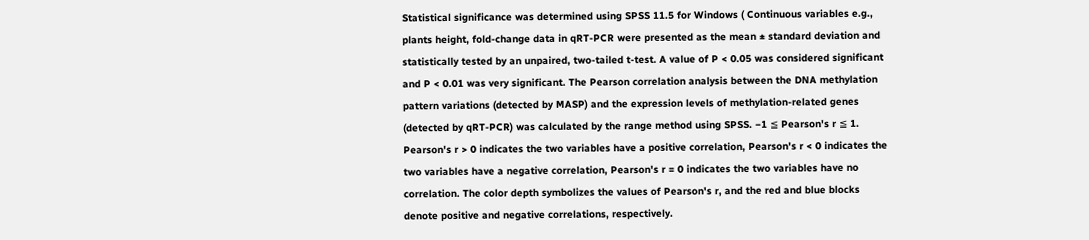Statistical significance was determined using SPSS 11.5 for Windows ( Continuous variables e.g., plants height, fold-change data in qRT-PCR were presented as the mean ± standard deviation and statistically tested by an unpaired, two-tailed t-test. A value of P < 0.05 was considered significant and P < 0.01 was very significant. The Pearson correlation analysis between the DNA methylation pattern variations (detected by MASP) and the expression levels of methylation-related genes (detected by qRT-PCR) was calculated by the range method using SPSS. −1 ≦ Pearson's r ≦ 1. Pearson's r > 0 indicates the two variables have a positive correlation, Pearson's r < 0 indicates the two variables have a negative correlation, Pearson's r = 0 indicates the two variables have no correlation. The color depth symbolizes the values of Pearson's r, and the red and blue blocks denote positive and negative correlations, respectively.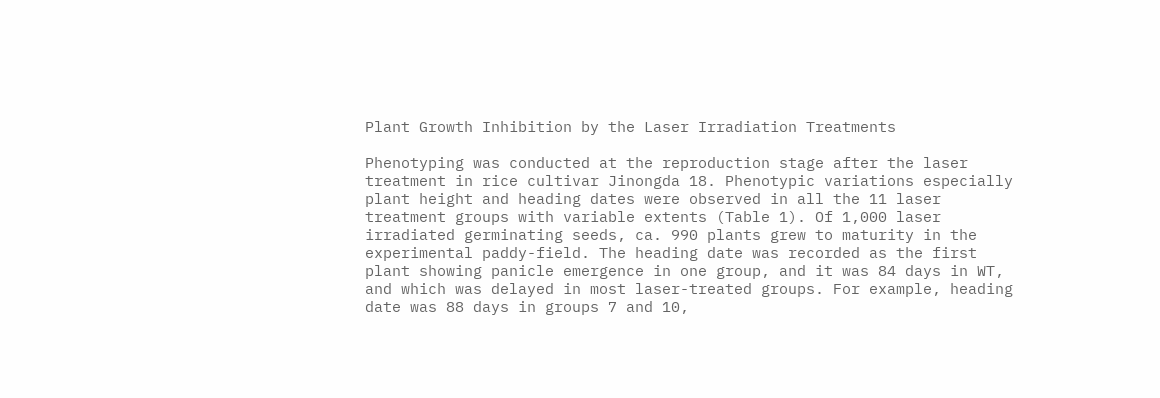Plant Growth Inhibition by the Laser Irradiation Treatments

Phenotyping was conducted at the reproduction stage after the laser treatment in rice cultivar Jinongda 18. Phenotypic variations especially plant height and heading dates were observed in all the 11 laser treatment groups with variable extents (Table 1). Of 1,000 laser irradiated germinating seeds, ca. 990 plants grew to maturity in the experimental paddy-field. The heading date was recorded as the first plant showing panicle emergence in one group, and it was 84 days in WT, and which was delayed in most laser-treated groups. For example, heading date was 88 days in groups 7 and 10,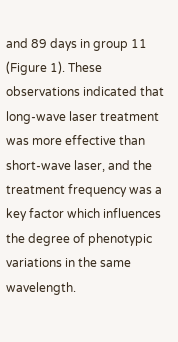and 89 days in group 11 (Figure 1). These observations indicated that long-wave laser treatment was more effective than short-wave laser, and the treatment frequency was a key factor which influences the degree of phenotypic variations in the same wavelength.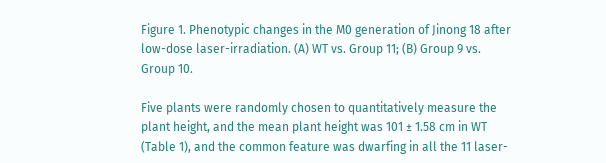Figure 1. Phenotypic changes in the M0 generation of Jinong 18 after low-dose laser-irradiation. (A) WT vs. Group 11; (B) Group 9 vs. Group 10.

Five plants were randomly chosen to quantitatively measure the plant height, and the mean plant height was 101 ± 1.58 cm in WT (Table 1), and the common feature was dwarfing in all the 11 laser-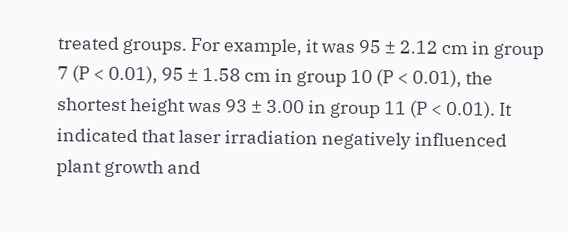treated groups. For example, it was 95 ± 2.12 cm in group 7 (P < 0.01), 95 ± 1.58 cm in group 10 (P < 0.01), the shortest height was 93 ± 3.00 in group 11 (P < 0.01). It indicated that laser irradiation negatively influenced plant growth and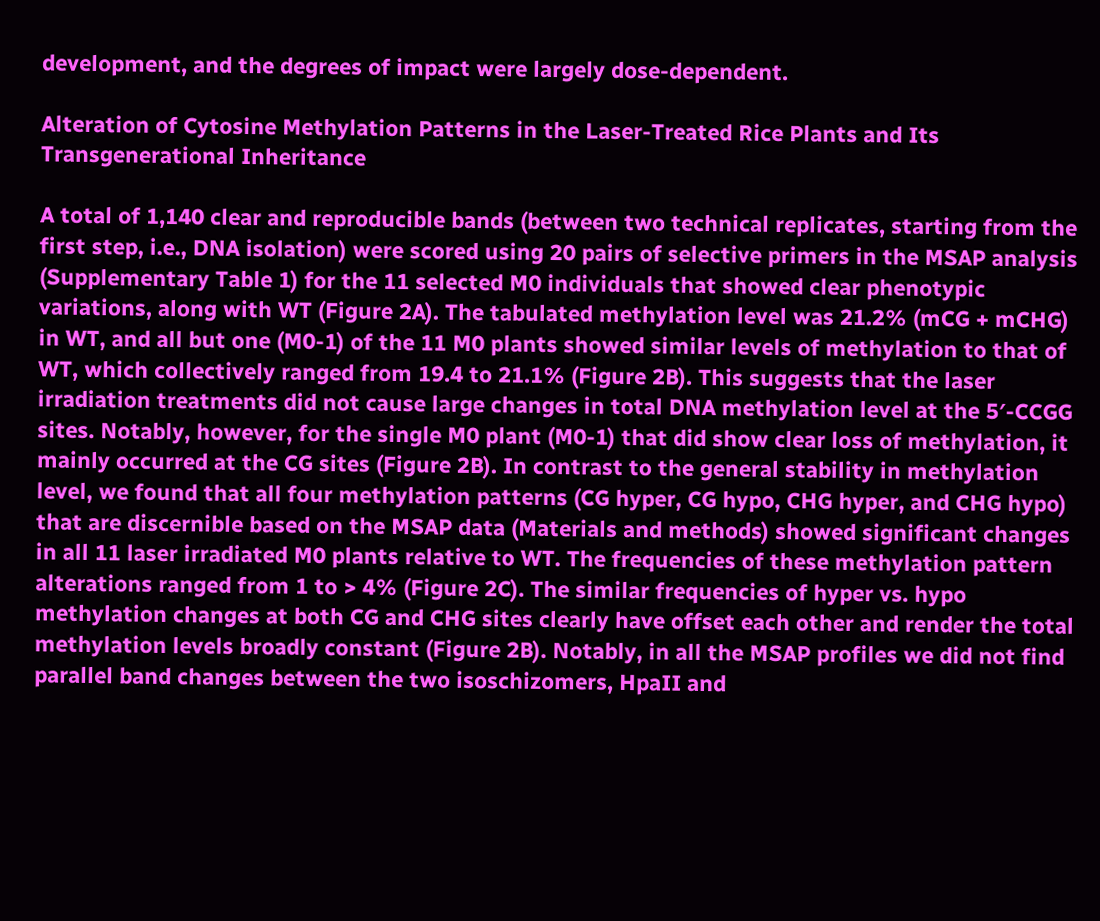development, and the degrees of impact were largely dose-dependent.

Alteration of Cytosine Methylation Patterns in the Laser-Treated Rice Plants and Its Transgenerational Inheritance

A total of 1,140 clear and reproducible bands (between two technical replicates, starting from the first step, i.e., DNA isolation) were scored using 20 pairs of selective primers in the MSAP analysis (Supplementary Table 1) for the 11 selected M0 individuals that showed clear phenotypic variations, along with WT (Figure 2A). The tabulated methylation level was 21.2% (mCG + mCHG) in WT, and all but one (M0-1) of the 11 M0 plants showed similar levels of methylation to that of WT, which collectively ranged from 19.4 to 21.1% (Figure 2B). This suggests that the laser irradiation treatments did not cause large changes in total DNA methylation level at the 5′-CCGG sites. Notably, however, for the single M0 plant (M0-1) that did show clear loss of methylation, it mainly occurred at the CG sites (Figure 2B). In contrast to the general stability in methylation level, we found that all four methylation patterns (CG hyper, CG hypo, CHG hyper, and CHG hypo) that are discernible based on the MSAP data (Materials and methods) showed significant changes in all 11 laser irradiated M0 plants relative to WT. The frequencies of these methylation pattern alterations ranged from 1 to > 4% (Figure 2C). The similar frequencies of hyper vs. hypo methylation changes at both CG and CHG sites clearly have offset each other and render the total methylation levels broadly constant (Figure 2B). Notably, in all the MSAP profiles we did not find parallel band changes between the two isoschizomers, HpaII and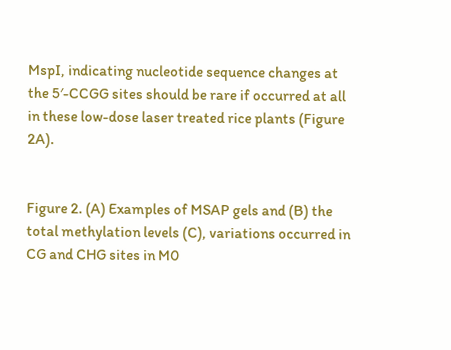MspI, indicating nucleotide sequence changes at the 5′-CCGG sites should be rare if occurred at all in these low-dose laser treated rice plants (Figure 2A).


Figure 2. (A) Examples of MSAP gels and (B) the total methylation levels (C), variations occurred in CG and CHG sites in M0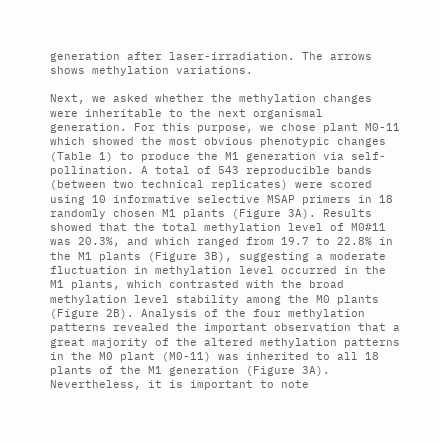generation after laser-irradiation. The arrows shows methylation variations.

Next, we asked whether the methylation changes were inheritable to the next organismal generation. For this purpose, we chose plant M0-11 which showed the most obvious phenotypic changes (Table 1) to produce the M1 generation via self-pollination. A total of 543 reproducible bands (between two technical replicates) were scored using 10 informative selective MSAP primers in 18 randomly chosen M1 plants (Figure 3A). Results showed that the total methylation level of M0#11 was 20.3%, and which ranged from 19.7 to 22.8% in the M1 plants (Figure 3B), suggesting a moderate fluctuation in methylation level occurred in the M1 plants, which contrasted with the broad methylation level stability among the M0 plants (Figure 2B). Analysis of the four methylation patterns revealed the important observation that a great majority of the altered methylation patterns in the M0 plant (M0-11) was inherited to all 18 plants of the M1 generation (Figure 3A). Nevertheless, it is important to note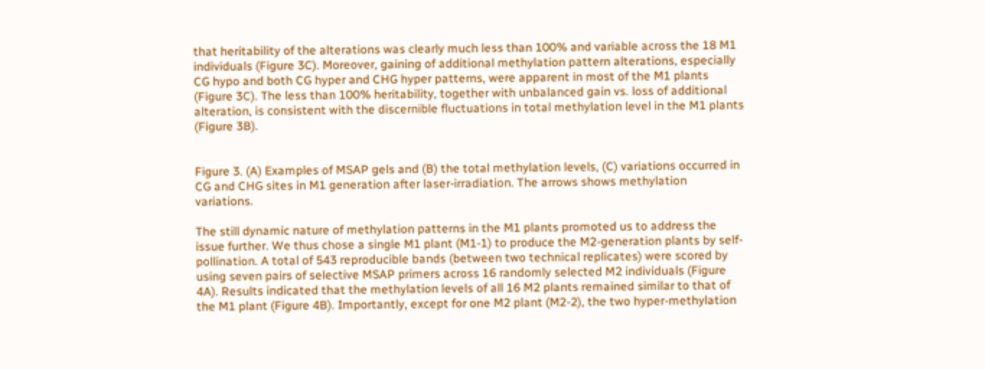that heritability of the alterations was clearly much less than 100% and variable across the 18 M1 individuals (Figure 3C). Moreover, gaining of additional methylation pattern alterations, especially CG hypo and both CG hyper and CHG hyper patterns, were apparent in most of the M1 plants (Figure 3C). The less than 100% heritability, together with unbalanced gain vs. loss of additional alteration, is consistent with the discernible fluctuations in total methylation level in the M1 plants (Figure 3B).


Figure 3. (A) Examples of MSAP gels and (B) the total methylation levels, (C) variations occurred in CG and CHG sites in M1 generation after laser-irradiation. The arrows shows methylation variations.

The still dynamic nature of methylation patterns in the M1 plants promoted us to address the issue further. We thus chose a single M1 plant (M1-1) to produce the M2-generation plants by self-pollination. A total of 543 reproducible bands (between two technical replicates) were scored by using seven pairs of selective MSAP primers across 16 randomly selected M2 individuals (Figure 4A). Results indicated that the methylation levels of all 16 M2 plants remained similar to that of the M1 plant (Figure 4B). Importantly, except for one M2 plant (M2-2), the two hyper-methylation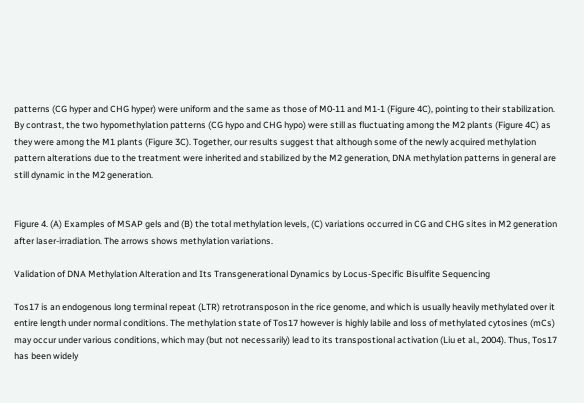patterns (CG hyper and CHG hyper) were uniform and the same as those of M0-11 and M1-1 (Figure 4C), pointing to their stabilization. By contrast, the two hypomethylation patterns (CG hypo and CHG hypo) were still as fluctuating among the M2 plants (Figure 4C) as they were among the M1 plants (Figure 3C). Together, our results suggest that although some of the newly acquired methylation pattern alterations due to the treatment were inherited and stabilized by the M2 generation, DNA methylation patterns in general are still dynamic in the M2 generation.


Figure 4. (A) Examples of MSAP gels and (B) the total methylation levels, (C) variations occurred in CG and CHG sites in M2 generation after laser-irradiation. The arrows shows methylation variations.

Validation of DNA Methylation Alteration and Its Transgenerational Dynamics by Locus-Specific Bisulfite Sequencing

Tos17 is an endogenous long terminal repeat (LTR) retrotransposon in the rice genome, and which is usually heavily methylated over it entire length under normal conditions. The methylation state of Tos17 however is highly labile and loss of methylated cytosines (mCs) may occur under various conditions, which may (but not necessarily) lead to its transpostional activation (Liu et al., 2004). Thus, Tos17 has been widely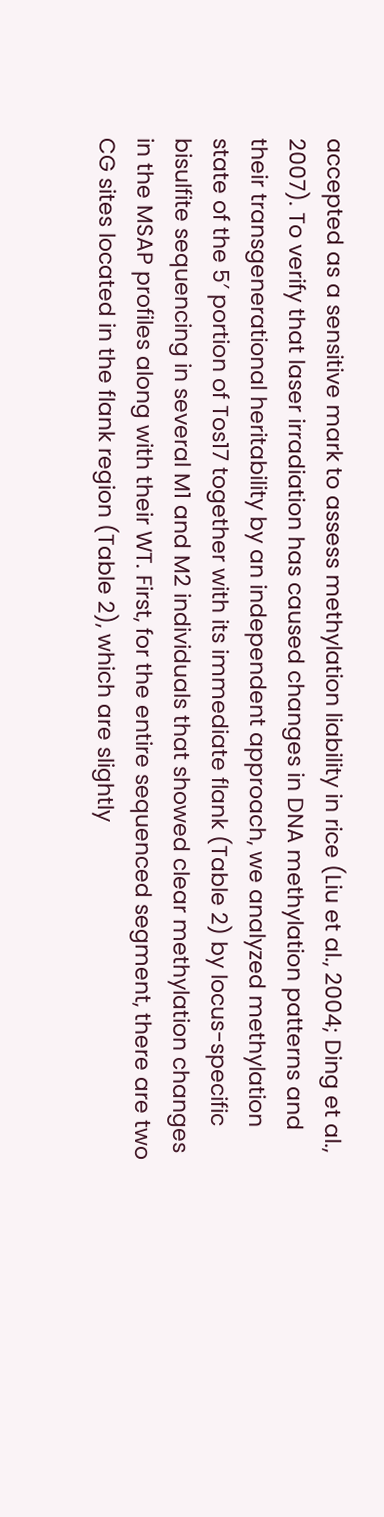accepted as a sensitive mark to assess methylation liability in rice (Liu et al., 2004; Ding et al., 2007). To verify that laser irradiation has caused changes in DNA methylation patterns and their transgenerational heritability by an independent approach, we analyzed methylation state of the 5′ portion of Tos17 together with its immediate flank (Table 2) by locus-specific bisulfite sequencing in several M1 and M2 individuals that showed clear methylation changes in the MSAP profiles along with their WT. First, for the entire sequenced segment, there are two CG sites located in the flank region (Table 2), which are slightly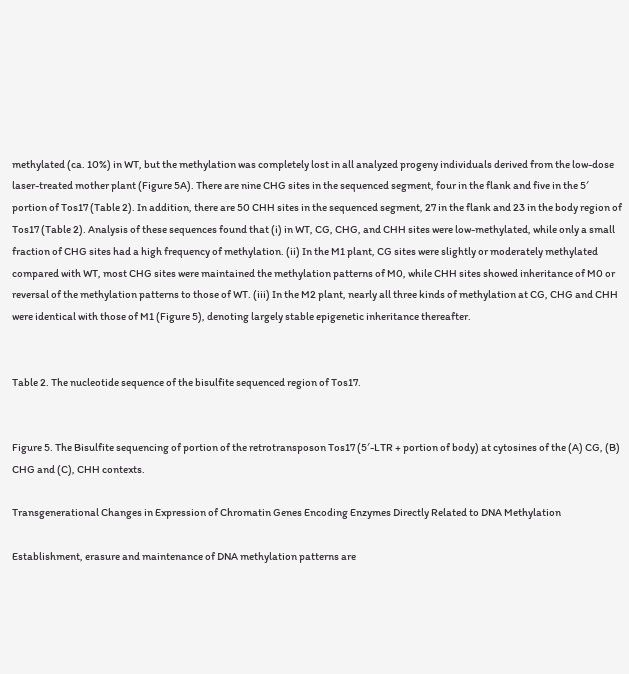methylated (ca. 10%) in WT, but the methylation was completely lost in all analyzed progeny individuals derived from the low-dose laser-treated mother plant (Figure 5A). There are nine CHG sites in the sequenced segment, four in the flank and five in the 5′ portion of Tos17 (Table 2). In addition, there are 50 CHH sites in the sequenced segment, 27 in the flank and 23 in the body region of Tos17 (Table 2). Analysis of these sequences found that (i) in WT, CG, CHG, and CHH sites were low-methylated, while only a small fraction of CHG sites had a high frequency of methylation. (ii) In the M1 plant, CG sites were slightly or moderately methylated compared with WT, most CHG sites were maintained the methylation patterns of M0, while CHH sites showed inheritance of M0 or reversal of the methylation patterns to those of WT. (iii) In the M2 plant, nearly all three kinds of methylation at CG, CHG and CHH were identical with those of M1 (Figure 5), denoting largely stable epigenetic inheritance thereafter.


Table 2. The nucleotide sequence of the bisulfite sequenced region of Tos17.


Figure 5. The Bisulfite sequencing of portion of the retrotransposon Tos17 (5′-LTR + portion of body) at cytosines of the (A) CG, (B) CHG and (C), CHH contexts.

Transgenerational Changes in Expression of Chromatin Genes Encoding Enzymes Directly Related to DNA Methylation

Establishment, erasure and maintenance of DNA methylation patterns are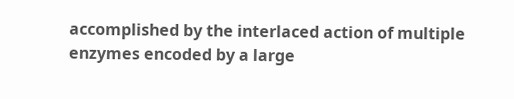accomplished by the interlaced action of multiple enzymes encoded by a large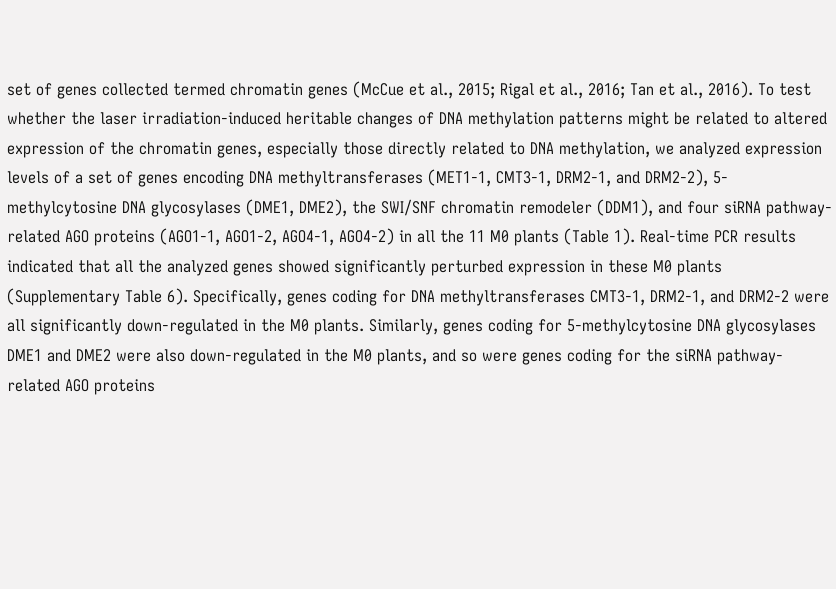set of genes collected termed chromatin genes (McCue et al., 2015; Rigal et al., 2016; Tan et al., 2016). To test whether the laser irradiation-induced heritable changes of DNA methylation patterns might be related to altered expression of the chromatin genes, especially those directly related to DNA methylation, we analyzed expression levels of a set of genes encoding DNA methyltransferases (MET1-1, CMT3-1, DRM2-1, and DRM2-2), 5-methylcytosine DNA glycosylases (DME1, DME2), the SWI/SNF chromatin remodeler (DDM1), and four siRNA pathway-related AGO proteins (AGO1-1, AGO1-2, AGO4-1, AGO4-2) in all the 11 M0 plants (Table 1). Real-time PCR results indicated that all the analyzed genes showed significantly perturbed expression in these M0 plants (Supplementary Table 6). Specifically, genes coding for DNA methyltransferases CMT3-1, DRM2-1, and DRM2-2 were all significantly down-regulated in the M0 plants. Similarly, genes coding for 5-methylcytosine DNA glycosylases DME1 and DME2 were also down-regulated in the M0 plants, and so were genes coding for the siRNA pathway-related AGO proteins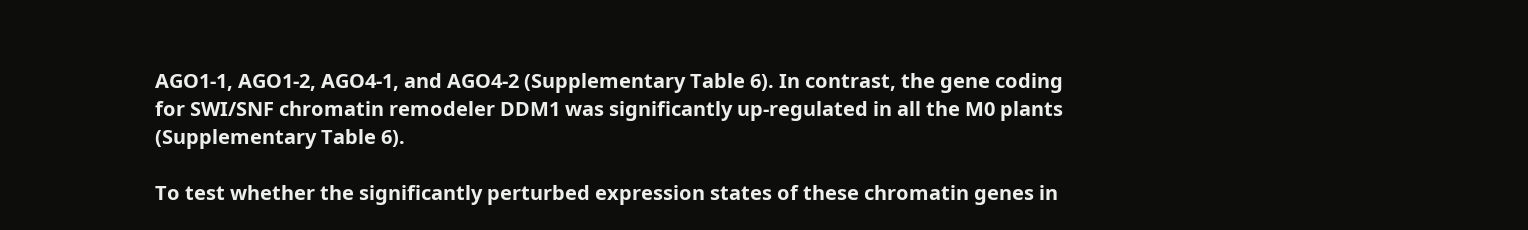AGO1-1, AGO1-2, AGO4-1, and AGO4-2 (Supplementary Table 6). In contrast, the gene coding for SWI/SNF chromatin remodeler DDM1 was significantly up-regulated in all the M0 plants (Supplementary Table 6).

To test whether the significantly perturbed expression states of these chromatin genes in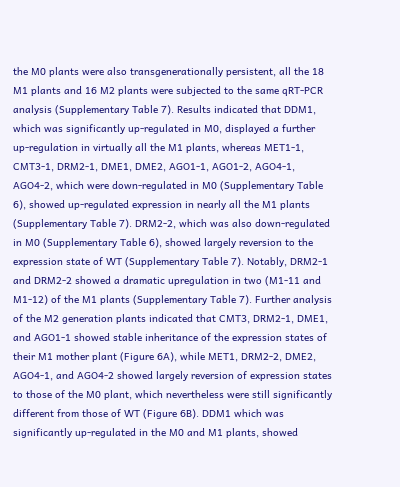the M0 plants were also transgenerationally persistent, all the 18 M1 plants and 16 M2 plants were subjected to the same qRT-PCR analysis (Supplementary Table 7). Results indicated that DDM1, which was significantly up-regulated in M0, displayed a further up-regulation in virtually all the M1 plants, whereas MET1-1, CMT3-1, DRM2-1, DME1, DME2, AGO1-1, AGO1-2, AGO4-1, AGO4-2, which were down-regulated in M0 (Supplementary Table 6), showed up-regulated expression in nearly all the M1 plants (Supplementary Table 7). DRM2-2, which was also down-regulated in M0 (Supplementary Table 6), showed largely reversion to the expression state of WT (Supplementary Table 7). Notably, DRM2-1 and DRM2-2 showed a dramatic upregulation in two (M1-11 and M1-12) of the M1 plants (Supplementary Table 7). Further analysis of the M2 generation plants indicated that CMT3, DRM2-1, DME1, and AGO1-1 showed stable inheritance of the expression states of their M1 mother plant (Figure 6A), while MET1, DRM2-2, DME2, AGO4-1, and AGO4-2 showed largely reversion of expression states to those of the M0 plant, which nevertheless were still significantly different from those of WT (Figure 6B). DDM1 which was significantly up-regulated in the M0 and M1 plants, showed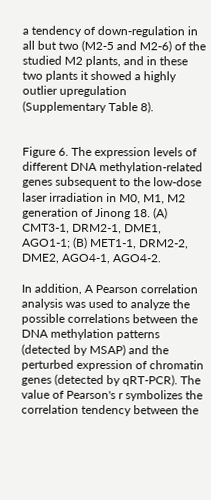a tendency of down-regulation in all but two (M2-5 and M2-6) of the studied M2 plants, and in these two plants it showed a highly outlier upregulation (Supplementary Table 8).


Figure 6. The expression levels of different DNA methylation-related genes subsequent to the low-dose laser irradiation in M0, M1, M2 generation of Jinong 18. (A) CMT3-1, DRM2-1, DME1, AGO1-1; (B) MET1-1, DRM2-2, DME2, AGO4-1, AGO4-2.

In addition, A Pearson correlation analysis was used to analyze the possible correlations between the DNA methylation patterns (detected by MSAP) and the perturbed expression of chromatin genes (detected by qRT-PCR). The value of Pearson's r symbolizes the correlation tendency between the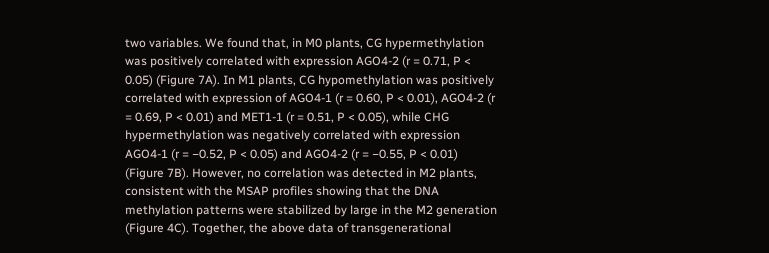two variables. We found that, in M0 plants, CG hypermethylation was positively correlated with expression AGO4-2 (r = 0.71, P < 0.05) (Figure 7A). In M1 plants, CG hypomethylation was positively correlated with expression of AGO4-1 (r = 0.60, P < 0.01), AGO4-2 (r = 0.69, P < 0.01) and MET1-1 (r = 0.51, P < 0.05), while CHG hypermethylation was negatively correlated with expression AGO4-1 (r = −0.52, P < 0.05) and AGO4-2 (r = −0.55, P < 0.01) (Figure 7B). However, no correlation was detected in M2 plants, consistent with the MSAP profiles showing that the DNA methylation patterns were stabilized by large in the M2 generation (Figure 4C). Together, the above data of transgenerational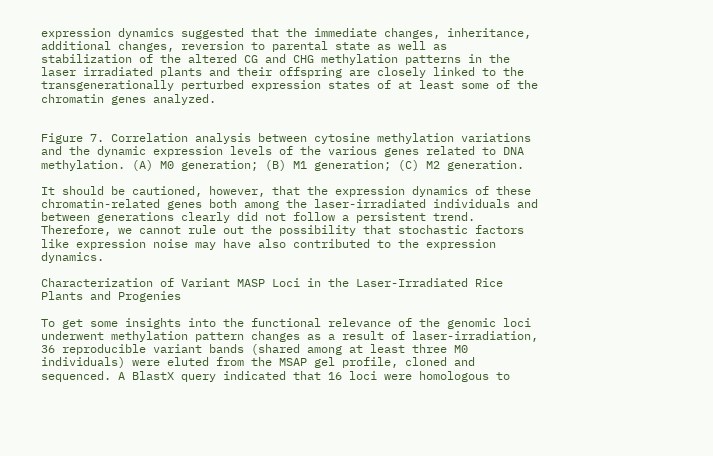expression dynamics suggested that the immediate changes, inheritance, additional changes, reversion to parental state as well as stabilization of the altered CG and CHG methylation patterns in the laser irradiated plants and their offspring are closely linked to the transgenerationally perturbed expression states of at least some of the chromatin genes analyzed.


Figure 7. Correlation analysis between cytosine methylation variations and the dynamic expression levels of the various genes related to DNA methylation. (A) M0 generation; (B) M1 generation; (C) M2 generation.

It should be cautioned, however, that the expression dynamics of these chromatin-related genes both among the laser-irradiated individuals and between generations clearly did not follow a persistent trend. Therefore, we cannot rule out the possibility that stochastic factors like expression noise may have also contributed to the expression dynamics.

Characterization of Variant MASP Loci in the Laser-Irradiated Rice Plants and Progenies

To get some insights into the functional relevance of the genomic loci underwent methylation pattern changes as a result of laser-irradiation, 36 reproducible variant bands (shared among at least three M0 individuals) were eluted from the MSAP gel profile, cloned and sequenced. A BlastX query indicated that 16 loci were homologous to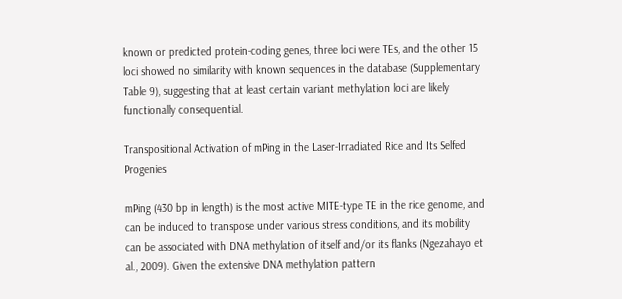known or predicted protein-coding genes, three loci were TEs, and the other 15 loci showed no similarity with known sequences in the database (Supplementary Table 9), suggesting that at least certain variant methylation loci are likely functionally consequential.

Transpositional Activation of mPing in the Laser-Irradiated Rice and Its Selfed Progenies

mPing (430 bp in length) is the most active MITE-type TE in the rice genome, and can be induced to transpose under various stress conditions, and its mobility can be associated with DNA methylation of itself and/or its flanks (Ngezahayo et al., 2009). Given the extensive DNA methylation pattern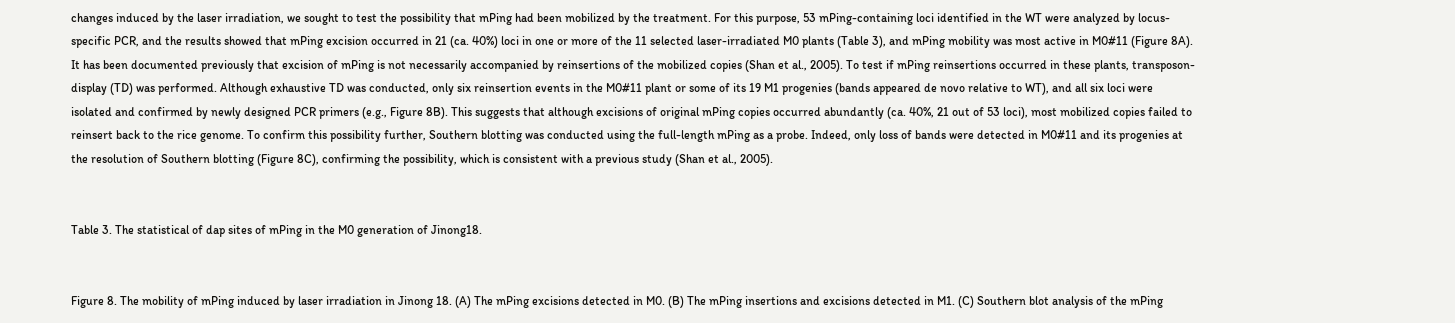changes induced by the laser irradiation, we sought to test the possibility that mPing had been mobilized by the treatment. For this purpose, 53 mPing-containing loci identified in the WT were analyzed by locus-specific PCR, and the results showed that mPing excision occurred in 21 (ca. 40%) loci in one or more of the 11 selected laser-irradiated M0 plants (Table 3), and mPing mobility was most active in M0#11 (Figure 8A). It has been documented previously that excision of mPing is not necessarily accompanied by reinsertions of the mobilized copies (Shan et al., 2005). To test if mPing reinsertions occurred in these plants, transposon-display (TD) was performed. Although exhaustive TD was conducted, only six reinsertion events in the M0#11 plant or some of its 19 M1 progenies (bands appeared de novo relative to WT), and all six loci were isolated and confirmed by newly designed PCR primers (e.g., Figure 8B). This suggests that although excisions of original mPing copies occurred abundantly (ca. 40%, 21 out of 53 loci), most mobilized copies failed to reinsert back to the rice genome. To confirm this possibility further, Southern blotting was conducted using the full-length mPing as a probe. Indeed, only loss of bands were detected in M0#11 and its progenies at the resolution of Southern blotting (Figure 8C), confirming the possibility, which is consistent with a previous study (Shan et al., 2005).


Table 3. The statistical of dap sites of mPing in the M0 generation of Jinong18.


Figure 8. The mobility of mPing induced by laser irradiation in Jinong 18. (A) The mPing excisions detected in M0. (B) The mPing insertions and excisions detected in M1. (C) Southern blot analysis of the mPing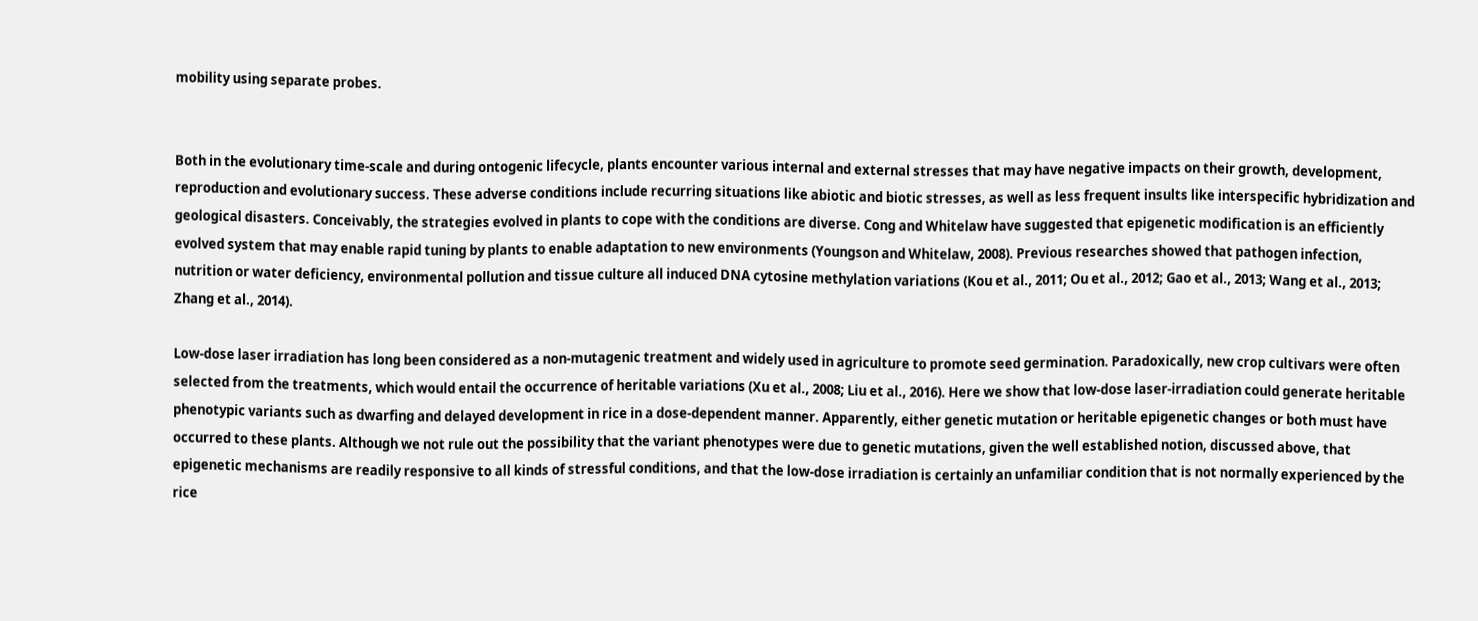mobility using separate probes.


Both in the evolutionary time-scale and during ontogenic lifecycle, plants encounter various internal and external stresses that may have negative impacts on their growth, development, reproduction and evolutionary success. These adverse conditions include recurring situations like abiotic and biotic stresses, as well as less frequent insults like interspecific hybridization and geological disasters. Conceivably, the strategies evolved in plants to cope with the conditions are diverse. Cong and Whitelaw have suggested that epigenetic modification is an efficiently evolved system that may enable rapid tuning by plants to enable adaptation to new environments (Youngson and Whitelaw, 2008). Previous researches showed that pathogen infection, nutrition or water deficiency, environmental pollution and tissue culture all induced DNA cytosine methylation variations (Kou et al., 2011; Ou et al., 2012; Gao et al., 2013; Wang et al., 2013; Zhang et al., 2014).

Low-dose laser irradiation has long been considered as a non-mutagenic treatment and widely used in agriculture to promote seed germination. Paradoxically, new crop cultivars were often selected from the treatments, which would entail the occurrence of heritable variations (Xu et al., 2008; Liu et al., 2016). Here we show that low-dose laser-irradiation could generate heritable phenotypic variants such as dwarfing and delayed development in rice in a dose-dependent manner. Apparently, either genetic mutation or heritable epigenetic changes or both must have occurred to these plants. Although we not rule out the possibility that the variant phenotypes were due to genetic mutations, given the well established notion, discussed above, that epigenetic mechanisms are readily responsive to all kinds of stressful conditions, and that the low-dose irradiation is certainly an unfamiliar condition that is not normally experienced by the rice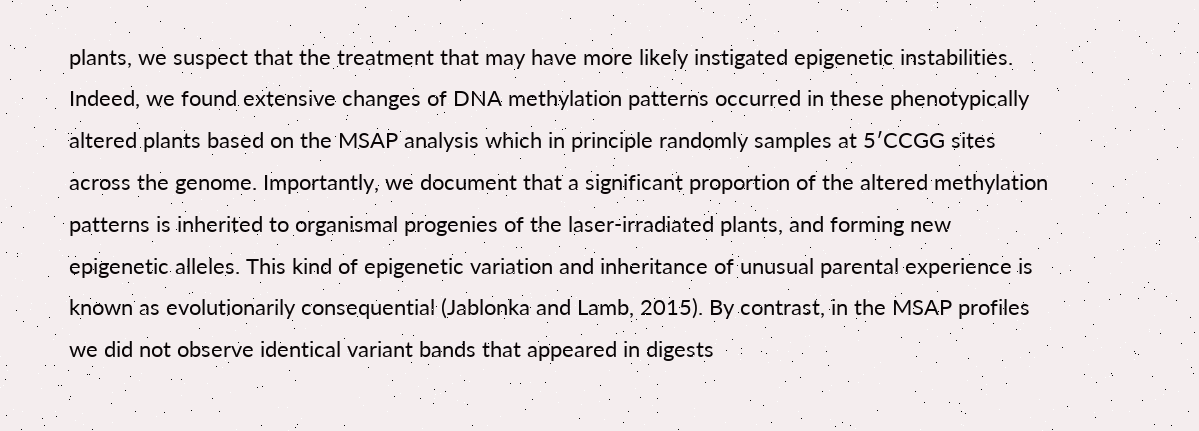plants, we suspect that the treatment that may have more likely instigated epigenetic instabilities. Indeed, we found extensive changes of DNA methylation patterns occurred in these phenotypically altered plants based on the MSAP analysis which in principle randomly samples at 5′CCGG sites across the genome. Importantly, we document that a significant proportion of the altered methylation patterns is inherited to organismal progenies of the laser-irradiated plants, and forming new epigenetic alleles. This kind of epigenetic variation and inheritance of unusual parental experience is known as evolutionarily consequential (Jablonka and Lamb, 2015). By contrast, in the MSAP profiles we did not observe identical variant bands that appeared in digests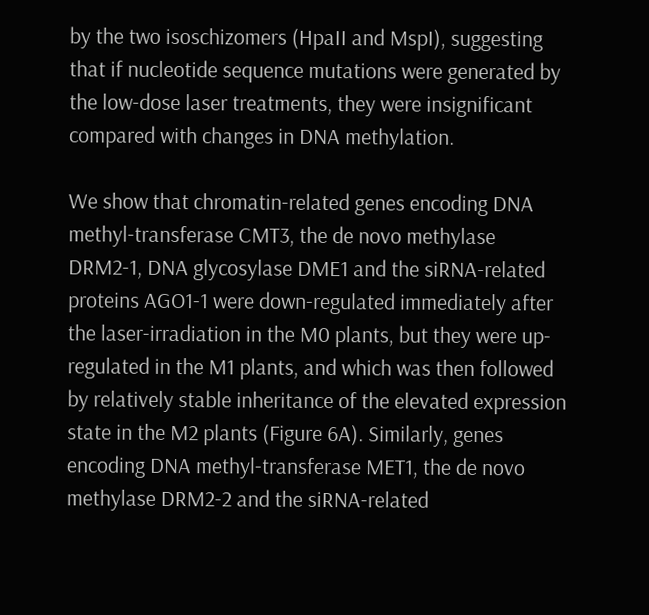by the two isoschizomers (HpaII and MspI), suggesting that if nucleotide sequence mutations were generated by the low-dose laser treatments, they were insignificant compared with changes in DNA methylation.

We show that chromatin-related genes encoding DNA methyl-transferase CMT3, the de novo methylase DRM2-1, DNA glycosylase DME1 and the siRNA-related proteins AGO1-1 were down-regulated immediately after the laser-irradiation in the M0 plants, but they were up-regulated in the M1 plants, and which was then followed by relatively stable inheritance of the elevated expression state in the M2 plants (Figure 6A). Similarly, genes encoding DNA methyl-transferase MET1, the de novo methylase DRM2-2 and the siRNA-related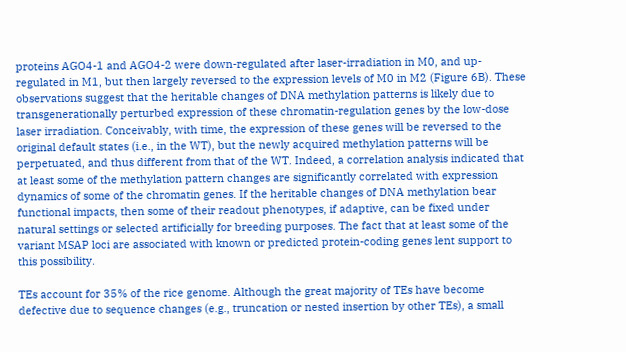proteins AGO4-1 and AGO4-2 were down-regulated after laser-irradiation in M0, and up-regulated in M1, but then largely reversed to the expression levels of M0 in M2 (Figure 6B). These observations suggest that the heritable changes of DNA methylation patterns is likely due to transgenerationally perturbed expression of these chromatin-regulation genes by the low-dose laser irradiation. Conceivably, with time, the expression of these genes will be reversed to the original default states (i.e., in the WT), but the newly acquired methylation patterns will be perpetuated, and thus different from that of the WT. Indeed, a correlation analysis indicated that at least some of the methylation pattern changes are significantly correlated with expression dynamics of some of the chromatin genes. If the heritable changes of DNA methylation bear functional impacts, then some of their readout phenotypes, if adaptive, can be fixed under natural settings or selected artificially for breeding purposes. The fact that at least some of the variant MSAP loci are associated with known or predicted protein-coding genes lent support to this possibility.

TEs account for 35% of the rice genome. Although the great majority of TEs have become defective due to sequence changes (e.g., truncation or nested insertion by other TEs), a small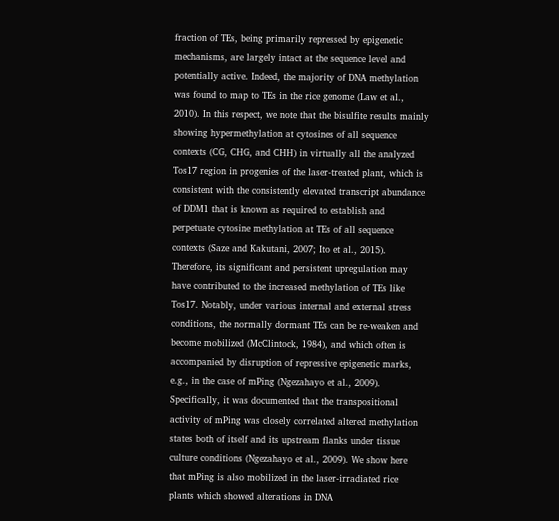fraction of TEs, being primarily repressed by epigenetic mechanisms, are largely intact at the sequence level and potentially active. Indeed, the majority of DNA methylation was found to map to TEs in the rice genome (Law et al., 2010). In this respect, we note that the bisulfite results mainly showing hypermethylation at cytosines of all sequence contexts (CG, CHG, and CHH) in virtually all the analyzed Tos17 region in progenies of the laser-treated plant, which is consistent with the consistently elevated transcript abundance of DDM1 that is known as required to establish and perpetuate cytosine methylation at TEs of all sequence contexts (Saze and Kakutani, 2007; Ito et al., 2015). Therefore, its significant and persistent upregulation may have contributed to the increased methylation of TEs like Tos17. Notably, under various internal and external stress conditions, the normally dormant TEs can be re-weaken and become mobilized (McClintock, 1984), and which often is accompanied by disruption of repressive epigenetic marks, e.g., in the case of mPing (Ngezahayo et al., 2009). Specifically, it was documented that the transpositional activity of mPing was closely correlated altered methylation states both of itself and its upstream flanks under tissue culture conditions (Ngezahayo et al., 2009). We show here that mPing is also mobilized in the laser-irradiated rice plants which showed alterations in DNA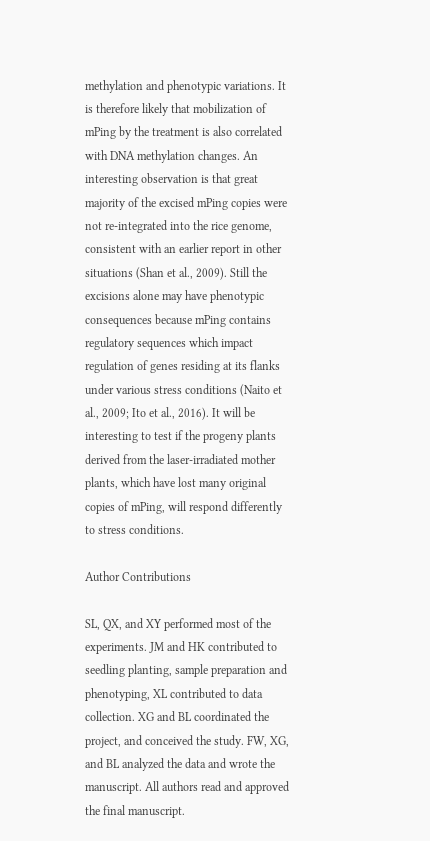methylation and phenotypic variations. It is therefore likely that mobilization of mPing by the treatment is also correlated with DNA methylation changes. An interesting observation is that great majority of the excised mPing copies were not re-integrated into the rice genome, consistent with an earlier report in other situations (Shan et al., 2009). Still the excisions alone may have phenotypic consequences because mPing contains regulatory sequences which impact regulation of genes residing at its flanks under various stress conditions (Naito et al., 2009; Ito et al., 2016). It will be interesting to test if the progeny plants derived from the laser-irradiated mother plants, which have lost many original copies of mPing, will respond differently to stress conditions.

Author Contributions

SL, QX, and XY performed most of the experiments. JM and HK contributed to seedling planting, sample preparation and phenotyping, XL contributed to data collection. XG and BL coordinated the project, and conceived the study. FW, XG, and BL analyzed the data and wrote the manuscript. All authors read and approved the final manuscript.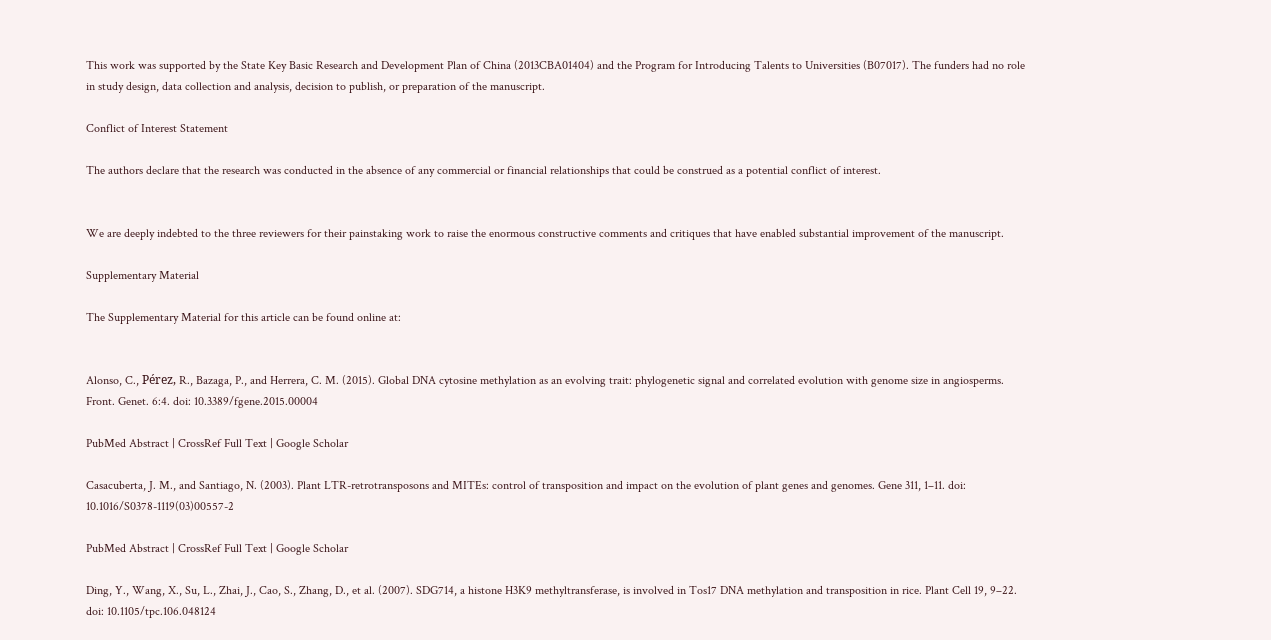This work was supported by the State Key Basic Research and Development Plan of China (2013CBA01404) and the Program for Introducing Talents to Universities (B07017). The funders had no role in study design, data collection and analysis, decision to publish, or preparation of the manuscript.

Conflict of Interest Statement

The authors declare that the research was conducted in the absence of any commercial or financial relationships that could be construed as a potential conflict of interest.


We are deeply indebted to the three reviewers for their painstaking work to raise the enormous constructive comments and critiques that have enabled substantial improvement of the manuscript.

Supplementary Material

The Supplementary Material for this article can be found online at:


Alonso, C., Pérez, R., Bazaga, P., and Herrera, C. M. (2015). Global DNA cytosine methylation as an evolving trait: phylogenetic signal and correlated evolution with genome size in angiosperms. Front. Genet. 6:4. doi: 10.3389/fgene.2015.00004

PubMed Abstract | CrossRef Full Text | Google Scholar

Casacuberta, J. M., and Santiago, N. (2003). Plant LTR-retrotransposons and MITEs: control of transposition and impact on the evolution of plant genes and genomes. Gene 311, 1–11. doi: 10.1016/S0378-1119(03)00557-2

PubMed Abstract | CrossRef Full Text | Google Scholar

Ding, Y., Wang, X., Su, L., Zhai, J., Cao, S., Zhang, D., et al. (2007). SDG714, a histone H3K9 methyltransferase, is involved in Tos17 DNA methylation and transposition in rice. Plant Cell 19, 9–22. doi: 10.1105/tpc.106.048124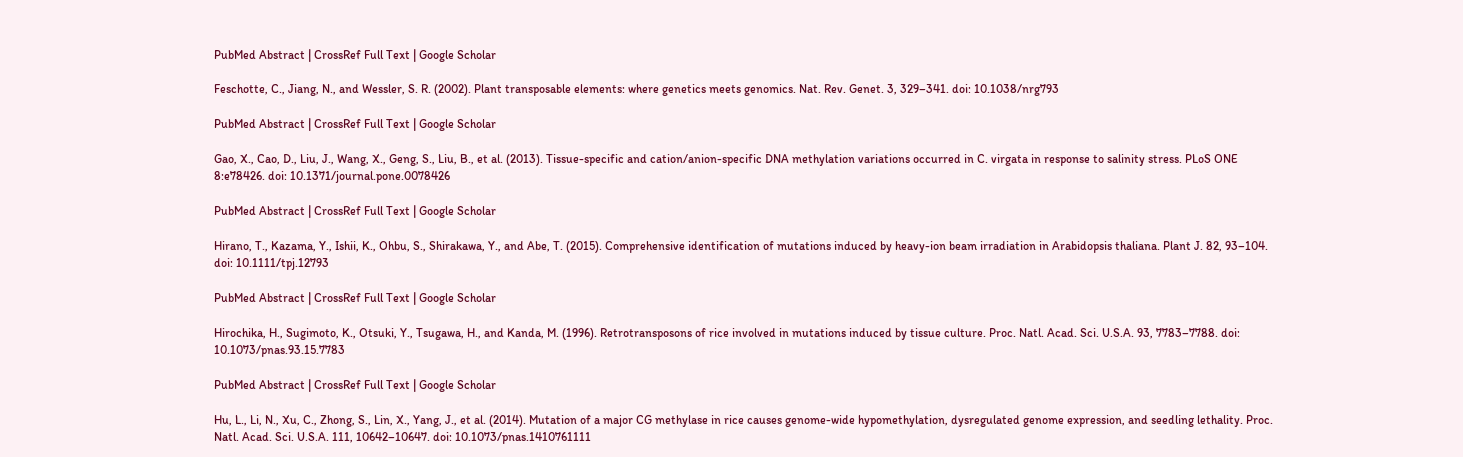PubMed Abstract | CrossRef Full Text | Google Scholar

Feschotte, C., Jiang, N., and Wessler, S. R. (2002). Plant transposable elements: where genetics meets genomics. Nat. Rev. Genet. 3, 329–341. doi: 10.1038/nrg793

PubMed Abstract | CrossRef Full Text | Google Scholar

Gao, X., Cao, D., Liu, J., Wang, X., Geng, S., Liu, B., et al. (2013). Tissue-specific and cation/anion-specific DNA methylation variations occurred in C. virgata in response to salinity stress. PLoS ONE 8:e78426. doi: 10.1371/journal.pone.0078426

PubMed Abstract | CrossRef Full Text | Google Scholar

Hirano, T., Kazama, Y., Ishii, K., Ohbu, S., Shirakawa, Y., and Abe, T. (2015). Comprehensive identification of mutations induced by heavy-ion beam irradiation in Arabidopsis thaliana. Plant J. 82, 93–104. doi: 10.1111/tpj.12793

PubMed Abstract | CrossRef Full Text | Google Scholar

Hirochika, H., Sugimoto, K., Otsuki, Y., Tsugawa, H., and Kanda, M. (1996). Retrotransposons of rice involved in mutations induced by tissue culture. Proc. Natl. Acad. Sci. U.S.A. 93, 7783–7788. doi: 10.1073/pnas.93.15.7783

PubMed Abstract | CrossRef Full Text | Google Scholar

Hu, L., Li, N., Xu, C., Zhong, S., Lin, X., Yang, J., et al. (2014). Mutation of a major CG methylase in rice causes genome-wide hypomethylation, dysregulated genome expression, and seedling lethality. Proc. Natl. Acad. Sci. U.S.A. 111, 10642–10647. doi: 10.1073/pnas.1410761111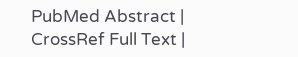PubMed Abstract | CrossRef Full Text |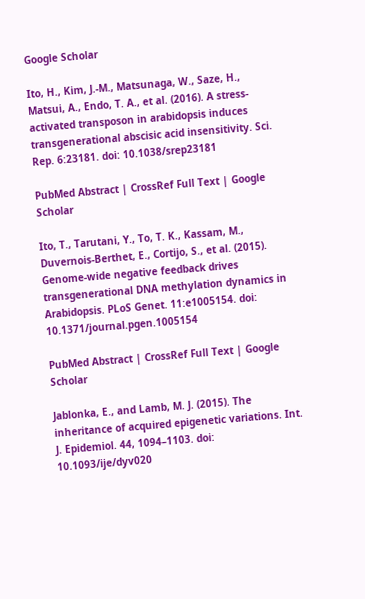Google Scholar

Ito, H., Kim, J.-M., Matsunaga, W., Saze, H., Matsui, A., Endo, T. A., et al. (2016). A stress-activated transposon in arabidopsis induces transgenerational abscisic acid insensitivity. Sci. Rep. 6:23181. doi: 10.1038/srep23181

PubMed Abstract | CrossRef Full Text | Google Scholar

Ito, T., Tarutani, Y., To, T. K., Kassam, M., Duvernois-Berthet, E., Cortijo, S., et al. (2015). Genome-wide negative feedback drives transgenerational DNA methylation dynamics in Arabidopsis. PLoS Genet. 11:e1005154. doi: 10.1371/journal.pgen.1005154

PubMed Abstract | CrossRef Full Text | Google Scholar

Jablonka, E., and Lamb, M. J. (2015). The inheritance of acquired epigenetic variations. Int. J. Epidemiol. 44, 1094–1103. doi: 10.1093/ije/dyv020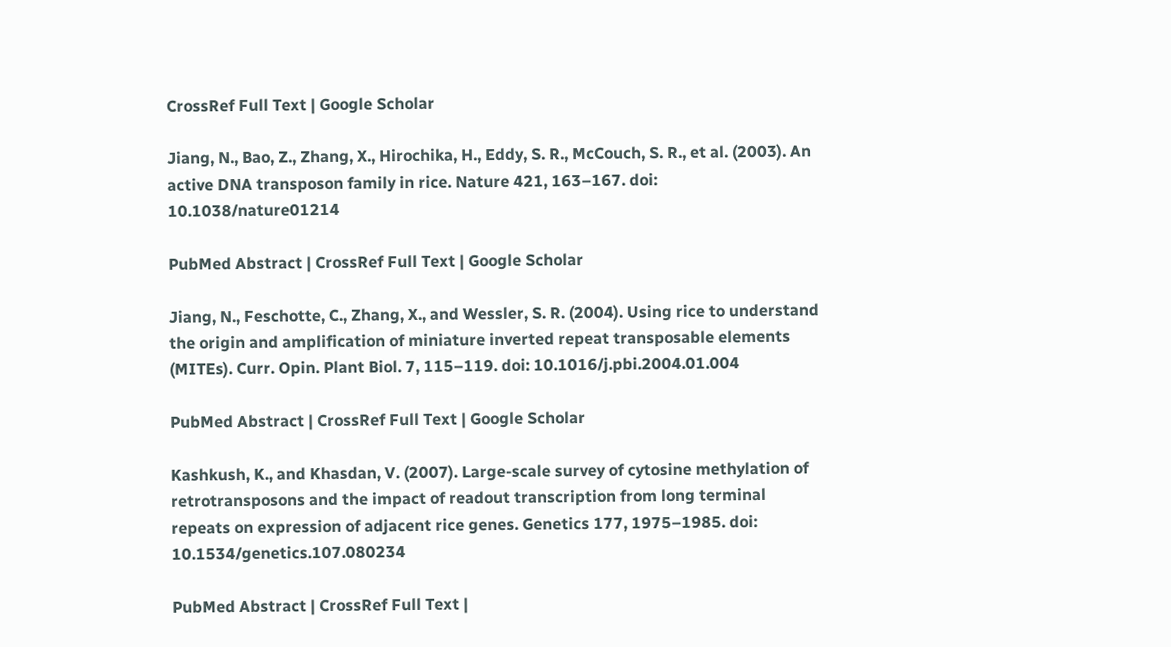CrossRef Full Text | Google Scholar

Jiang, N., Bao, Z., Zhang, X., Hirochika, H., Eddy, S. R., McCouch, S. R., et al. (2003). An active DNA transposon family in rice. Nature 421, 163–167. doi: 10.1038/nature01214

PubMed Abstract | CrossRef Full Text | Google Scholar

Jiang, N., Feschotte, C., Zhang, X., and Wessler, S. R. (2004). Using rice to understand the origin and amplification of miniature inverted repeat transposable elements (MITEs). Curr. Opin. Plant Biol. 7, 115–119. doi: 10.1016/j.pbi.2004.01.004

PubMed Abstract | CrossRef Full Text | Google Scholar

Kashkush, K., and Khasdan, V. (2007). Large-scale survey of cytosine methylation of retrotransposons and the impact of readout transcription from long terminal repeats on expression of adjacent rice genes. Genetics 177, 1975–1985. doi: 10.1534/genetics.107.080234

PubMed Abstract | CrossRef Full Text |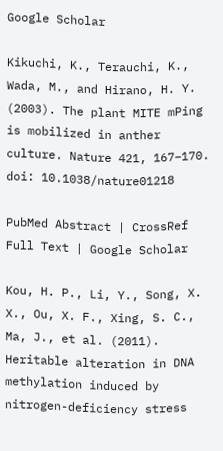Google Scholar

Kikuchi, K., Terauchi, K., Wada, M., and Hirano, H. Y. (2003). The plant MITE mPing is mobilized in anther culture. Nature 421, 167–170. doi: 10.1038/nature01218

PubMed Abstract | CrossRef Full Text | Google Scholar

Kou, H. P., Li, Y., Song, X. X., Ou, X. F., Xing, S. C., Ma, J., et al. (2011). Heritable alteration in DNA methylation induced by nitrogen-deficiency stress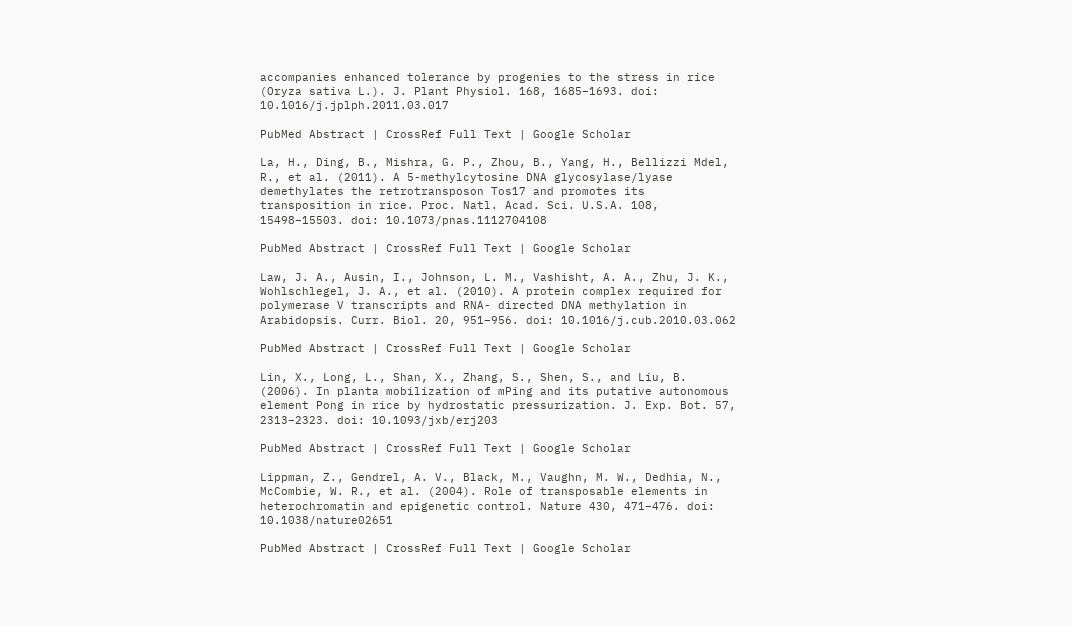accompanies enhanced tolerance by progenies to the stress in rice (Oryza sativa L.). J. Plant Physiol. 168, 1685–1693. doi: 10.1016/j.jplph.2011.03.017

PubMed Abstract | CrossRef Full Text | Google Scholar

La, H., Ding, B., Mishra, G. P., Zhou, B., Yang, H., Bellizzi Mdel, R., et al. (2011). A 5-methylcytosine DNA glycosylase/lyase demethylates the retrotransposon Tos17 and promotes its transposition in rice. Proc. Natl. Acad. Sci. U.S.A. 108, 15498–15503. doi: 10.1073/pnas.1112704108

PubMed Abstract | CrossRef Full Text | Google Scholar

Law, J. A., Ausin, I., Johnson, L. M., Vashisht, A. A., Zhu, J. K., Wohlschlegel, J. A., et al. (2010). A protein complex required for polymerase V transcripts and RNA- directed DNA methylation in Arabidopsis. Curr. Biol. 20, 951–956. doi: 10.1016/j.cub.2010.03.062

PubMed Abstract | CrossRef Full Text | Google Scholar

Lin, X., Long, L., Shan, X., Zhang, S., Shen, S., and Liu, B. (2006). In planta mobilization of mPing and its putative autonomous element Pong in rice by hydrostatic pressurization. J. Exp. Bot. 57, 2313–2323. doi: 10.1093/jxb/erj203

PubMed Abstract | CrossRef Full Text | Google Scholar

Lippman, Z., Gendrel, A. V., Black, M., Vaughn, M. W., Dedhia, N., McCombie, W. R., et al. (2004). Role of transposable elements in heterochromatin and epigenetic control. Nature 430, 471–476. doi: 10.1038/nature02651

PubMed Abstract | CrossRef Full Text | Google Scholar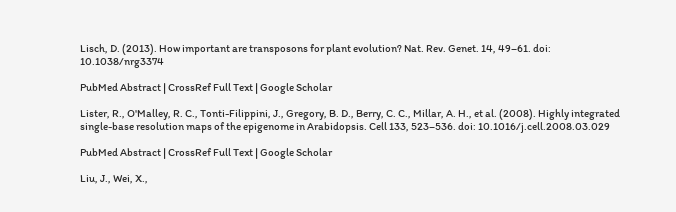Lisch, D. (2013). How important are transposons for plant evolution? Nat. Rev. Genet. 14, 49–61. doi: 10.1038/nrg3374

PubMed Abstract | CrossRef Full Text | Google Scholar

Lister, R., O'Malley, R. C., Tonti-Filippini, J., Gregory, B. D., Berry, C. C., Millar, A. H., et al. (2008). Highly integrated single-base resolution maps of the epigenome in Arabidopsis. Cell 133, 523–536. doi: 10.1016/j.cell.2008.03.029

PubMed Abstract | CrossRef Full Text | Google Scholar

Liu, J., Wei, X.,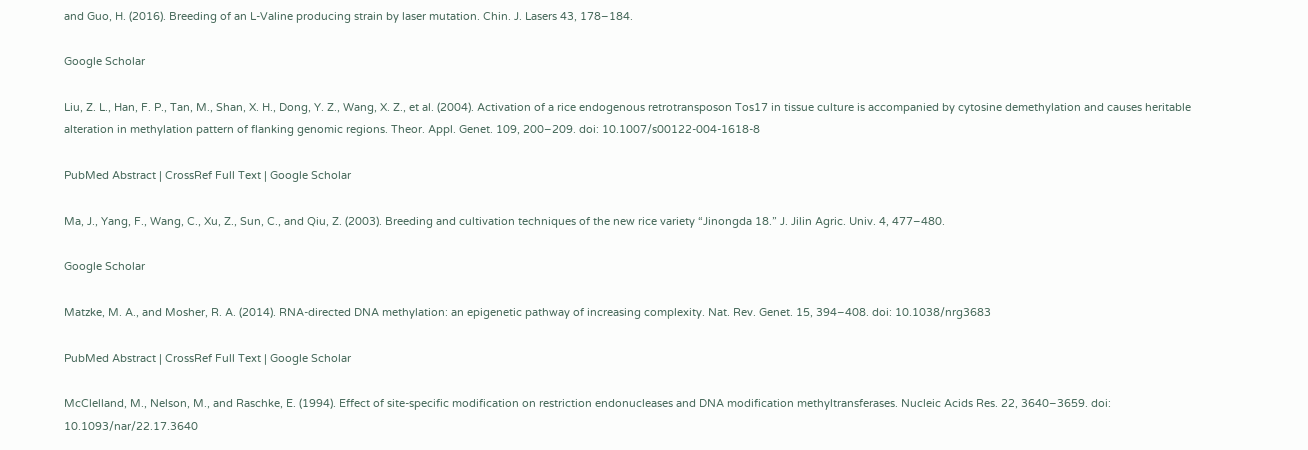and Guo, H. (2016). Breeding of an L-Valine producing strain by laser mutation. Chin. J. Lasers 43, 178–184.

Google Scholar

Liu, Z. L., Han, F. P., Tan, M., Shan, X. H., Dong, Y. Z., Wang, X. Z., et al. (2004). Activation of a rice endogenous retrotransposon Tos17 in tissue culture is accompanied by cytosine demethylation and causes heritable alteration in methylation pattern of flanking genomic regions. Theor. Appl. Genet. 109, 200–209. doi: 10.1007/s00122-004-1618-8

PubMed Abstract | CrossRef Full Text | Google Scholar

Ma, J., Yang, F., Wang, C., Xu, Z., Sun, C., and Qiu, Z. (2003). Breeding and cultivation techniques of the new rice variety “Jinongda 18.” J. Jilin Agric. Univ. 4, 477–480.

Google Scholar

Matzke, M. A., and Mosher, R. A. (2014). RNA-directed DNA methylation: an epigenetic pathway of increasing complexity. Nat. Rev. Genet. 15, 394–408. doi: 10.1038/nrg3683

PubMed Abstract | CrossRef Full Text | Google Scholar

McClelland, M., Nelson, M., and Raschke, E. (1994). Effect of site-specific modification on restriction endonucleases and DNA modification methyltransferases. Nucleic Acids Res. 22, 3640–3659. doi: 10.1093/nar/22.17.3640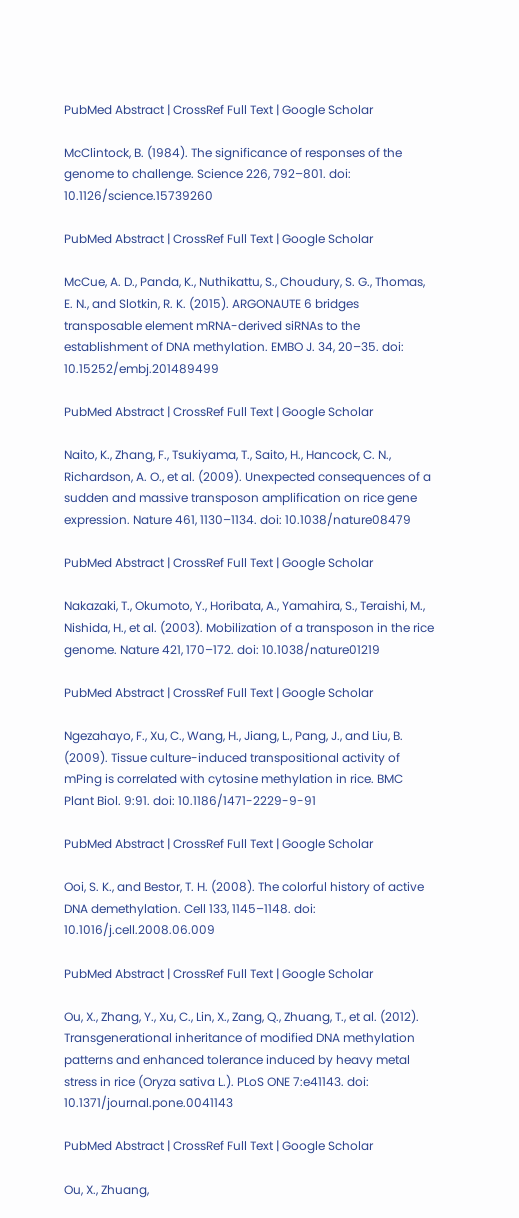PubMed Abstract | CrossRef Full Text | Google Scholar

McClintock, B. (1984). The significance of responses of the genome to challenge. Science 226, 792–801. doi: 10.1126/science.15739260

PubMed Abstract | CrossRef Full Text | Google Scholar

McCue, A. D., Panda, K., Nuthikattu, S., Choudury, S. G., Thomas, E. N., and Slotkin, R. K. (2015). ARGONAUTE 6 bridges transposable element mRNA-derived siRNAs to the establishment of DNA methylation. EMBO J. 34, 20–35. doi: 10.15252/embj.201489499

PubMed Abstract | CrossRef Full Text | Google Scholar

Naito, K., Zhang, F., Tsukiyama, T., Saito, H., Hancock, C. N., Richardson, A. O., et al. (2009). Unexpected consequences of a sudden and massive transposon amplification on rice gene expression. Nature 461, 1130–1134. doi: 10.1038/nature08479

PubMed Abstract | CrossRef Full Text | Google Scholar

Nakazaki, T., Okumoto, Y., Horibata, A., Yamahira, S., Teraishi, M., Nishida, H., et al. (2003). Mobilization of a transposon in the rice genome. Nature 421, 170–172. doi: 10.1038/nature01219

PubMed Abstract | CrossRef Full Text | Google Scholar

Ngezahayo, F., Xu, C., Wang, H., Jiang, L., Pang, J., and Liu, B. (2009). Tissue culture-induced transpositional activity of mPing is correlated with cytosine methylation in rice. BMC Plant Biol. 9:91. doi: 10.1186/1471-2229-9-91

PubMed Abstract | CrossRef Full Text | Google Scholar

Ooi, S. K., and Bestor, T. H. (2008). The colorful history of active DNA demethylation. Cell 133, 1145–1148. doi: 10.1016/j.cell.2008.06.009

PubMed Abstract | CrossRef Full Text | Google Scholar

Ou, X., Zhang, Y., Xu, C., Lin, X., Zang, Q., Zhuang, T., et al. (2012). Transgenerational inheritance of modified DNA methylation patterns and enhanced tolerance induced by heavy metal stress in rice (Oryza sativa L.). PLoS ONE 7:e41143. doi: 10.1371/journal.pone.0041143

PubMed Abstract | CrossRef Full Text | Google Scholar

Ou, X., Zhuang,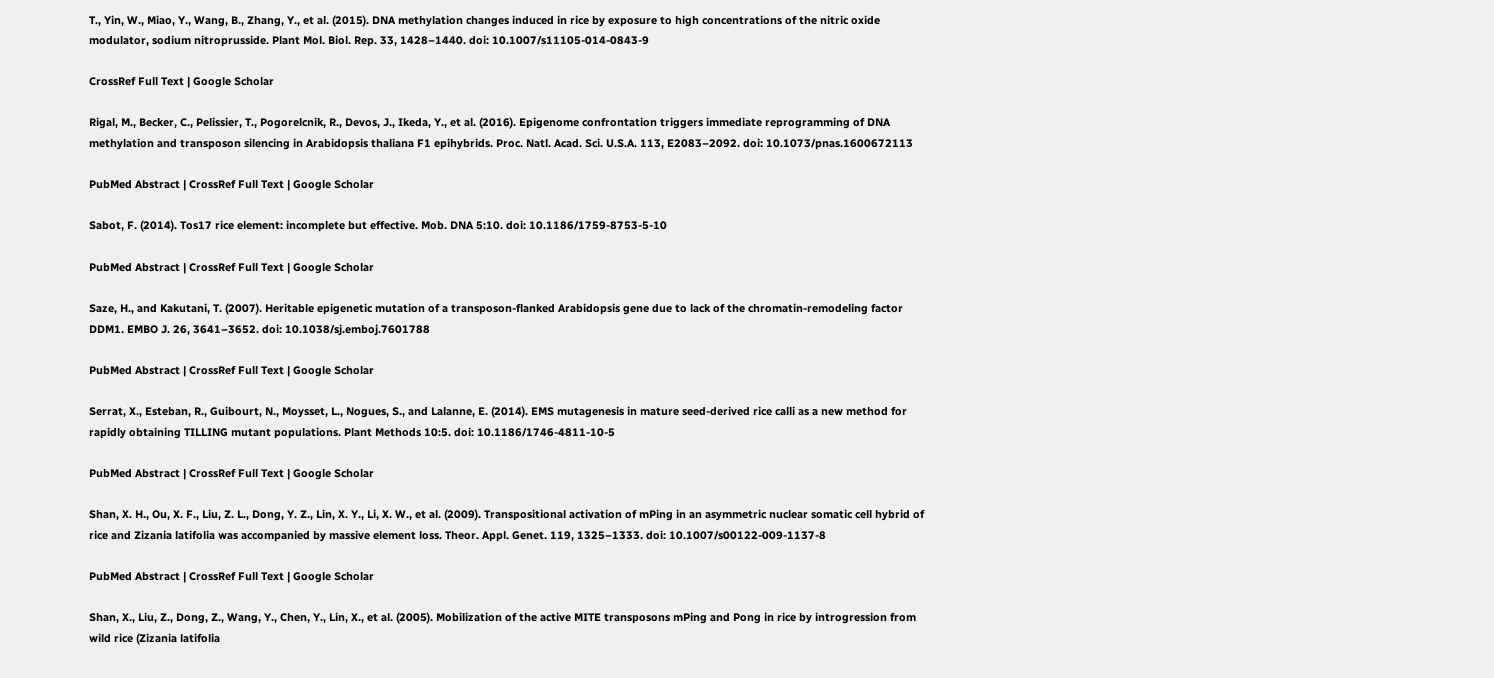T., Yin, W., Miao, Y., Wang, B., Zhang, Y., et al. (2015). DNA methylation changes induced in rice by exposure to high concentrations of the nitric oxide modulator, sodium nitroprusside. Plant Mol. Biol. Rep. 33, 1428–1440. doi: 10.1007/s11105-014-0843-9

CrossRef Full Text | Google Scholar

Rigal, M., Becker, C., Pelissier, T., Pogorelcnik, R., Devos, J., Ikeda, Y., et al. (2016). Epigenome confrontation triggers immediate reprogramming of DNA methylation and transposon silencing in Arabidopsis thaliana F1 epihybrids. Proc. Natl. Acad. Sci. U.S.A. 113, E2083–2092. doi: 10.1073/pnas.1600672113

PubMed Abstract | CrossRef Full Text | Google Scholar

Sabot, F. (2014). Tos17 rice element: incomplete but effective. Mob. DNA 5:10. doi: 10.1186/1759-8753-5-10

PubMed Abstract | CrossRef Full Text | Google Scholar

Saze, H., and Kakutani, T. (2007). Heritable epigenetic mutation of a transposon-flanked Arabidopsis gene due to lack of the chromatin-remodeling factor DDM1. EMBO J. 26, 3641–3652. doi: 10.1038/sj.emboj.7601788

PubMed Abstract | CrossRef Full Text | Google Scholar

Serrat, X., Esteban, R., Guibourt, N., Moysset, L., Nogues, S., and Lalanne, E. (2014). EMS mutagenesis in mature seed-derived rice calli as a new method for rapidly obtaining TILLING mutant populations. Plant Methods 10:5. doi: 10.1186/1746-4811-10-5

PubMed Abstract | CrossRef Full Text | Google Scholar

Shan, X. H., Ou, X. F., Liu, Z. L., Dong, Y. Z., Lin, X. Y., Li, X. W., et al. (2009). Transpositional activation of mPing in an asymmetric nuclear somatic cell hybrid of rice and Zizania latifolia was accompanied by massive element loss. Theor. Appl. Genet. 119, 1325–1333. doi: 10.1007/s00122-009-1137-8

PubMed Abstract | CrossRef Full Text | Google Scholar

Shan, X., Liu, Z., Dong, Z., Wang, Y., Chen, Y., Lin, X., et al. (2005). Mobilization of the active MITE transposons mPing and Pong in rice by introgression from wild rice (Zizania latifolia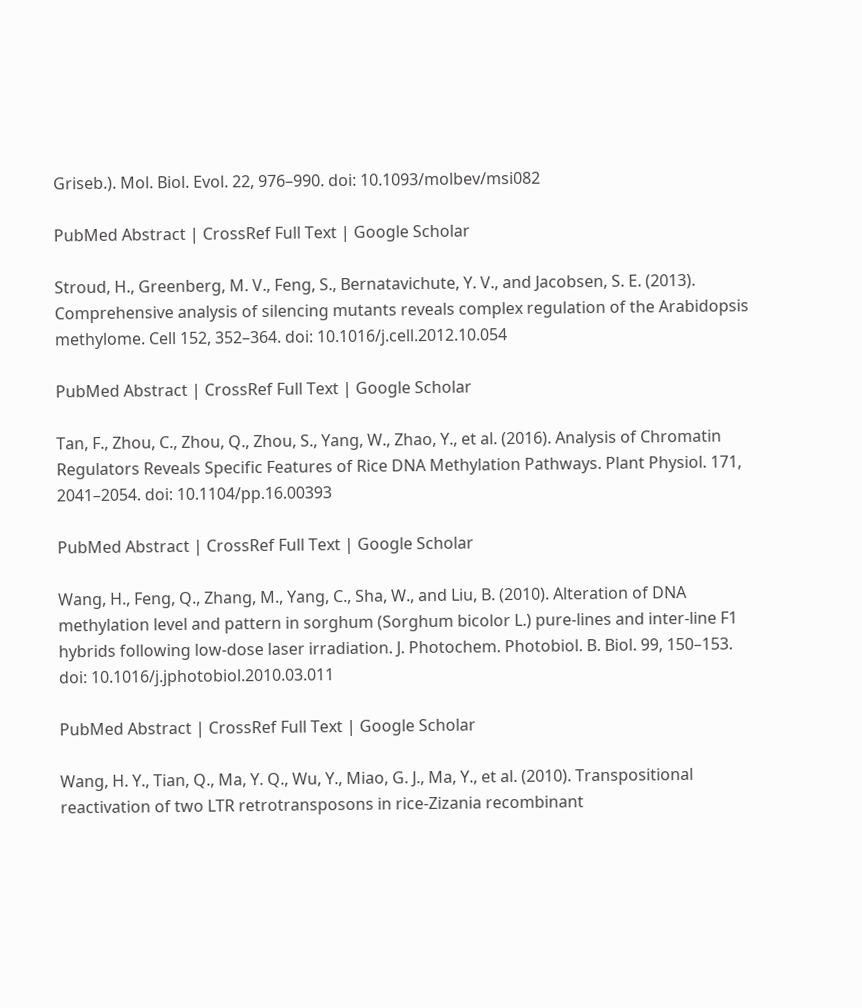Griseb.). Mol. Biol. Evol. 22, 976–990. doi: 10.1093/molbev/msi082

PubMed Abstract | CrossRef Full Text | Google Scholar

Stroud, H., Greenberg, M. V., Feng, S., Bernatavichute, Y. V., and Jacobsen, S. E. (2013). Comprehensive analysis of silencing mutants reveals complex regulation of the Arabidopsis methylome. Cell 152, 352–364. doi: 10.1016/j.cell.2012.10.054

PubMed Abstract | CrossRef Full Text | Google Scholar

Tan, F., Zhou, C., Zhou, Q., Zhou, S., Yang, W., Zhao, Y., et al. (2016). Analysis of Chromatin Regulators Reveals Specific Features of Rice DNA Methylation Pathways. Plant Physiol. 171, 2041–2054. doi: 10.1104/pp.16.00393

PubMed Abstract | CrossRef Full Text | Google Scholar

Wang, H., Feng, Q., Zhang, M., Yang, C., Sha, W., and Liu, B. (2010). Alteration of DNA methylation level and pattern in sorghum (Sorghum bicolor L.) pure-lines and inter-line F1 hybrids following low-dose laser irradiation. J. Photochem. Photobiol. B. Biol. 99, 150–153. doi: 10.1016/j.jphotobiol.2010.03.011

PubMed Abstract | CrossRef Full Text | Google Scholar

Wang, H. Y., Tian, Q., Ma, Y. Q., Wu, Y., Miao, G. J., Ma, Y., et al. (2010). Transpositional reactivation of two LTR retrotransposons in rice-Zizania recombinant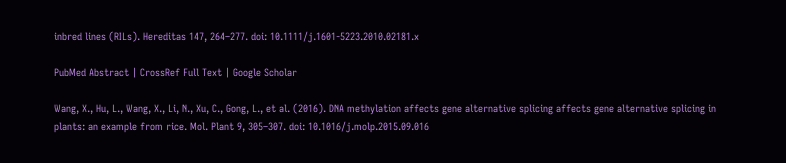inbred lines (RILs). Hereditas 147, 264–277. doi: 10.1111/j.1601-5223.2010.02181.x

PubMed Abstract | CrossRef Full Text | Google Scholar

Wang, X., Hu, L., Wang, X., Li, N., Xu, C., Gong, L., et al. (2016). DNA methylation affects gene alternative splicing affects gene alternative splicing in plants: an example from rice. Mol. Plant 9, 305–307. doi: 10.1016/j.molp.2015.09.016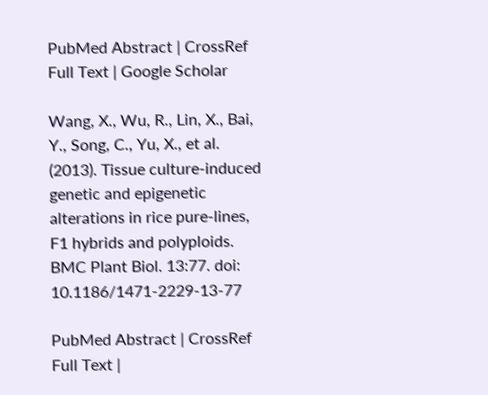PubMed Abstract | CrossRef Full Text | Google Scholar

Wang, X., Wu, R., Lin, X., Bai, Y., Song, C., Yu, X., et al. (2013). Tissue culture-induced genetic and epigenetic alterations in rice pure-lines, F1 hybrids and polyploids. BMC Plant Biol. 13:77. doi: 10.1186/1471-2229-13-77

PubMed Abstract | CrossRef Full Text |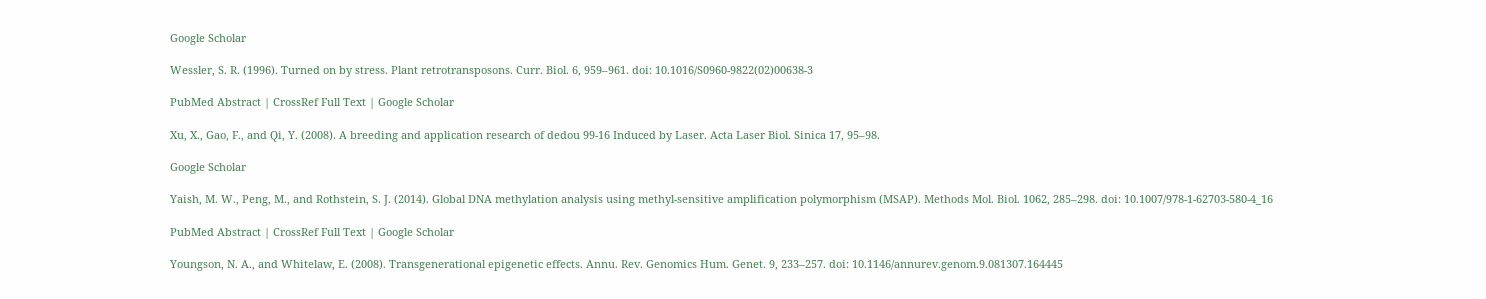Google Scholar

Wessler, S. R. (1996). Turned on by stress. Plant retrotransposons. Curr. Biol. 6, 959–961. doi: 10.1016/S0960-9822(02)00638-3

PubMed Abstract | CrossRef Full Text | Google Scholar

Xu, X., Gao, F., and Qi, Y. (2008). A breeding and application research of dedou 99-16 Induced by Laser. Acta Laser Biol. Sinica 17, 95–98.

Google Scholar

Yaish, M. W., Peng, M., and Rothstein, S. J. (2014). Global DNA methylation analysis using methyl-sensitive amplification polymorphism (MSAP). Methods Mol. Biol. 1062, 285–298. doi: 10.1007/978-1-62703-580-4_16

PubMed Abstract | CrossRef Full Text | Google Scholar

Youngson, N. A., and Whitelaw, E. (2008). Transgenerational epigenetic effects. Annu. Rev. Genomics Hum. Genet. 9, 233–257. doi: 10.1146/annurev.genom.9.081307.164445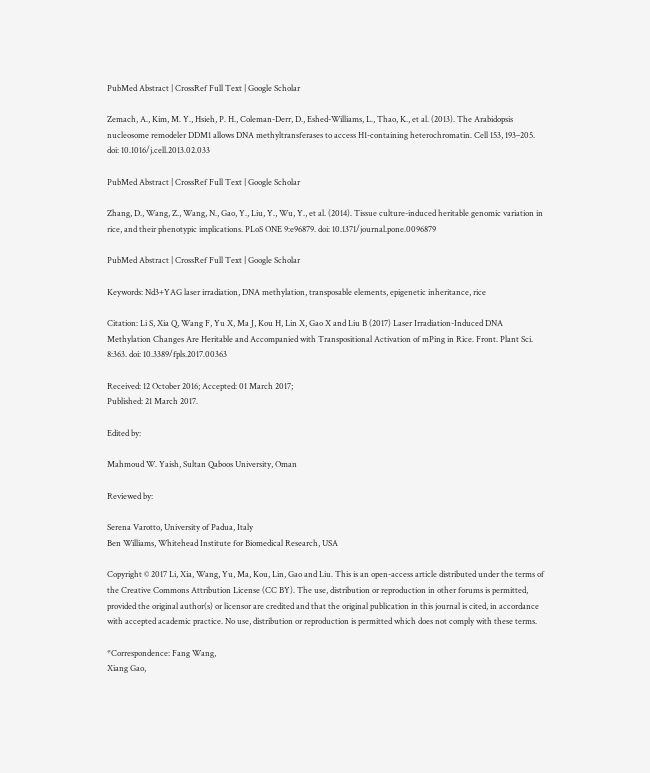PubMed Abstract | CrossRef Full Text | Google Scholar

Zemach, A., Kim, M. Y., Hsieh, P. H., Coleman-Derr, D., Eshed-Williams, L., Thao, K., et al. (2013). The Arabidopsis nucleosome remodeler DDM1 allows DNA methyltransferases to access H1-containing heterochromatin. Cell 153, 193–205. doi: 10.1016/j.cell.2013.02.033

PubMed Abstract | CrossRef Full Text | Google Scholar

Zhang, D., Wang, Z., Wang, N., Gao, Y., Liu, Y., Wu, Y., et al. (2014). Tissue culture-induced heritable genomic variation in rice, and their phenotypic implications. PLoS ONE 9:e96879. doi: 10.1371/journal.pone.0096879

PubMed Abstract | CrossRef Full Text | Google Scholar

Keywords: Nd3+YAG laser irradiation, DNA methylation, transposable elements, epigenetic inheritance, rice

Citation: Li S, Xia Q, Wang F, Yu X, Ma J, Kou H, Lin X, Gao X and Liu B (2017) Laser Irradiation-Induced DNA Methylation Changes Are Heritable and Accompanied with Transpositional Activation of mPing in Rice. Front. Plant Sci. 8:363. doi: 10.3389/fpls.2017.00363

Received: 12 October 2016; Accepted: 01 March 2017;
Published: 21 March 2017.

Edited by:

Mahmoud W. Yaish, Sultan Qaboos University, Oman

Reviewed by:

Serena Varotto, University of Padua, Italy
Ben Williams, Whitehead Institute for Biomedical Research, USA

Copyright © 2017 Li, Xia, Wang, Yu, Ma, Kou, Lin, Gao and Liu. This is an open-access article distributed under the terms of the Creative Commons Attribution License (CC BY). The use, distribution or reproduction in other forums is permitted, provided the original author(s) or licensor are credited and that the original publication in this journal is cited, in accordance with accepted academic practice. No use, distribution or reproduction is permitted which does not comply with these terms.

*Correspondence: Fang Wang,
Xiang Gao,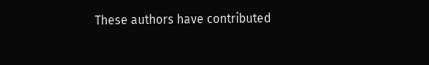These authors have contributed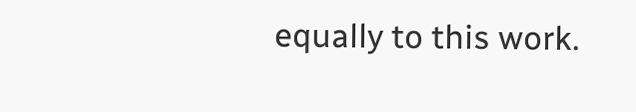equally to this work.